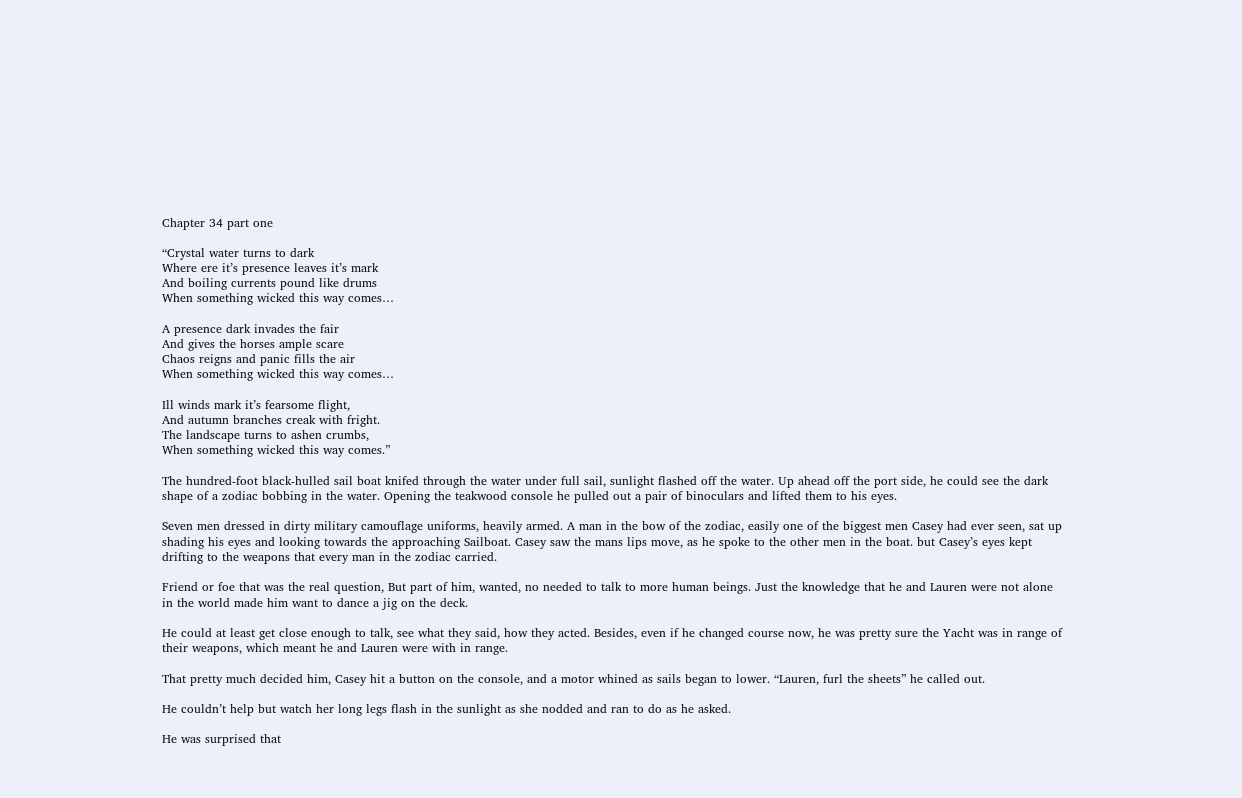Chapter 34 part one

“Crystal water turns to dark
Where ere it’s presence leaves it’s mark
And boiling currents pound like drums
When something wicked this way comes…

A presence dark invades the fair
And gives the horses ample scare
Chaos reigns and panic fills the air
When something wicked this way comes…

Ill winds mark it’s fearsome flight,
And autumn branches creak with fright.
The landscape turns to ashen crumbs,
When something wicked this way comes.”

The hundred-foot black-hulled sail boat knifed through the water under full sail, sunlight flashed off the water. Up ahead off the port side, he could see the dark shape of a zodiac bobbing in the water. Opening the teakwood console he pulled out a pair of binoculars and lifted them to his eyes.

Seven men dressed in dirty military camouflage uniforms, heavily armed. A man in the bow of the zodiac, easily one of the biggest men Casey had ever seen, sat up shading his eyes and looking towards the approaching Sailboat. Casey saw the mans lips move, as he spoke to the other men in the boat. but Casey’s eyes kept drifting to the weapons that every man in the zodiac carried.

Friend or foe that was the real question, But part of him, wanted, no needed to talk to more human beings. Just the knowledge that he and Lauren were not alone in the world made him want to dance a jig on the deck.

He could at least get close enough to talk, see what they said, how they acted. Besides, even if he changed course now, he was pretty sure the Yacht was in range of their weapons, which meant he and Lauren were with in range.

That pretty much decided him, Casey hit a button on the console, and a motor whined as sails began to lower. “Lauren, furl the sheets” he called out.

He couldn’t help but watch her long legs flash in the sunlight as she nodded and ran to do as he asked.

He was surprised that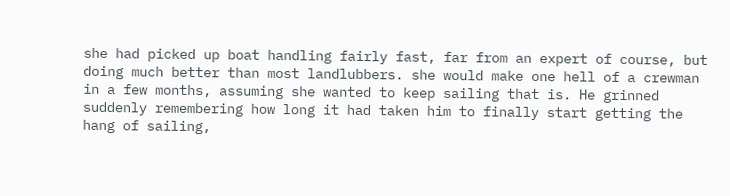she had picked up boat handling fairly fast, far from an expert of course, but doing much better than most landlubbers. she would make one hell of a crewman in a few months, assuming she wanted to keep sailing that is. He grinned suddenly remembering how long it had taken him to finally start getting the hang of sailing,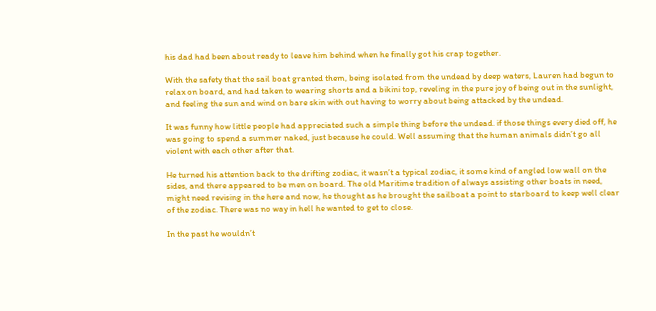his dad had been about ready to leave him behind when he finally got his crap together.

With the safety that the sail boat granted them, being isolated from the undead by deep waters, Lauren had begun to relax on board, and had taken to wearing shorts and a bikini top, reveling in the pure joy of being out in the sunlight, and feeling the sun and wind on bare skin with out having to worry about being attacked by the undead.

It was funny how little people had appreciated such a simple thing before the undead. if those things every died off, he was going to spend a summer naked, just because he could. Well assuming that the human animals didn’t go all violent with each other after that.

He turned his attention back to the drifting zodiac, it wasn’t a typical zodiac, it some kind of angled low wall on the sides, and there appeared to be men on board. The old Maritime tradition of always assisting other boats in need, might need revising in the here and now, he thought as he brought the sailboat a point to starboard to keep well clear of the zodiac. There was no way in hell he wanted to get to close.

In the past he wouldn’t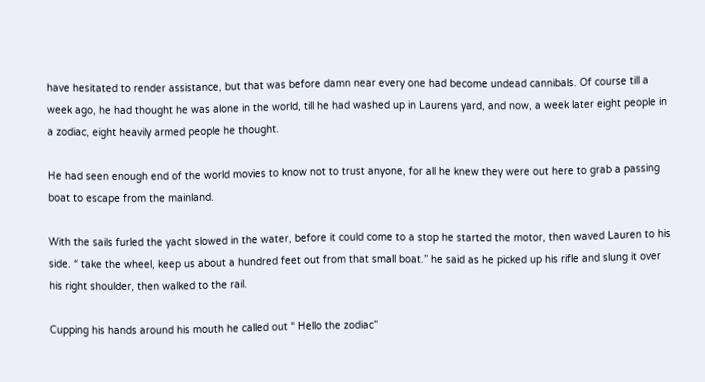have hesitated to render assistance, but that was before damn near every one had become undead cannibals. Of course till a week ago, he had thought he was alone in the world, till he had washed up in Laurens yard, and now, a week later eight people in a zodiac, eight heavily armed people he thought.

He had seen enough end of the world movies to know not to trust anyone, for all he knew they were out here to grab a passing boat to escape from the mainland.

With the sails furled the yacht slowed in the water, before it could come to a stop he started the motor, then waved Lauren to his side. “ take the wheel, keep us about a hundred feet out from that small boat.” he said as he picked up his rifle and slung it over his right shoulder, then walked to the rail.

Cupping his hands around his mouth he called out “ Hello the zodiac”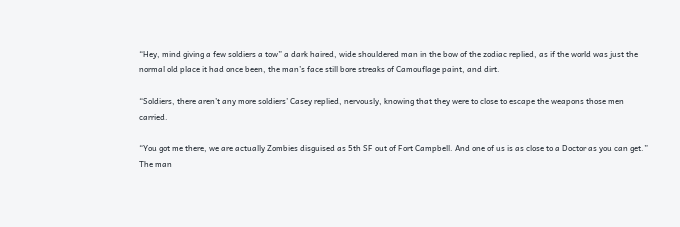“Hey, mind giving a few soldiers a tow” a dark haired, wide shouldered man in the bow of the zodiac replied, as if the world was just the normal old place it had once been, the man’s face still bore streaks of Camouflage paint, and dirt.

“Soldiers, there aren’t any more soldiers’ Casey replied, nervously, knowing that they were to close to escape the weapons those men carried.

“You got me there, we are actually Zombies disguised as 5th SF out of Fort Campbell. And one of us is as close to a Doctor as you can get.” The man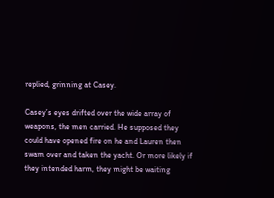replied, grinning at Casey.

Casey’s eyes drifted over the wide array of weapons, the men carried. He supposed they could have opened fire on he and Lauren then swam over and taken the yacht. Or more likely if they intended harm, they might be waiting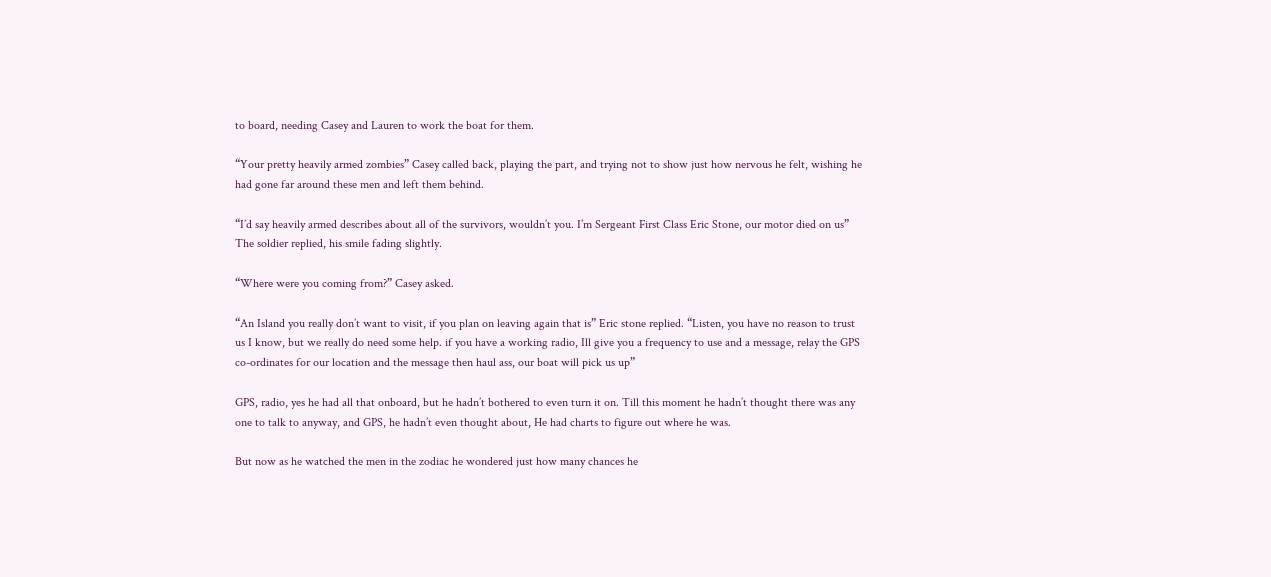to board, needing Casey and Lauren to work the boat for them.

“Your pretty heavily armed zombies” Casey called back, playing the part, and trying not to show just how nervous he felt, wishing he had gone far around these men and left them behind.

“I’d say heavily armed describes about all of the survivors, wouldn’t you. I’m Sergeant First Class Eric Stone, our motor died on us” The soldier replied, his smile fading slightly.

“Where were you coming from?” Casey asked.

“An Island you really don’t want to visit, if you plan on leaving again that is” Eric stone replied. “Listen, you have no reason to trust us I know, but we really do need some help. if you have a working radio, Ill give you a frequency to use and a message, relay the GPS co-ordinates for our location and the message then haul ass, our boat will pick us up”

GPS, radio, yes he had all that onboard, but he hadn’t bothered to even turn it on. Till this moment he hadn’t thought there was any one to talk to anyway, and GPS, he hadn’t even thought about, He had charts to figure out where he was.

But now as he watched the men in the zodiac he wondered just how many chances he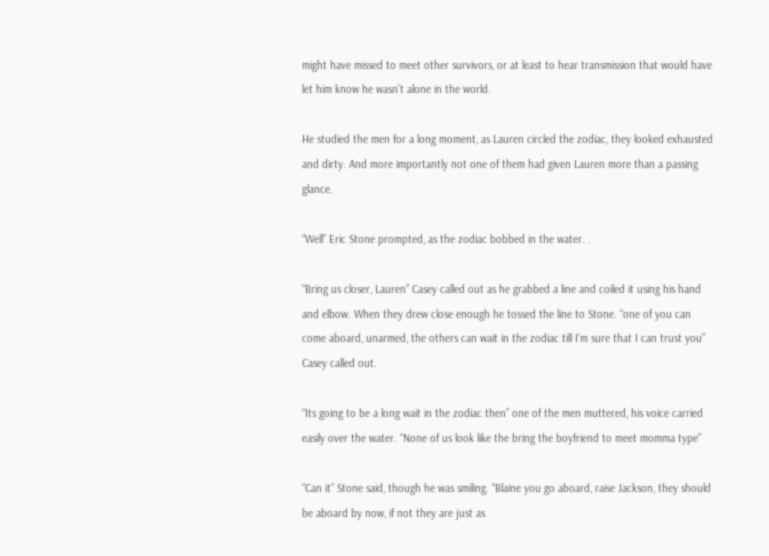might have missed to meet other survivors, or at least to hear transmission that would have let him know he wasn’t alone in the world.

He studied the men for a long moment, as Lauren circled the zodiac, they looked exhausted and dirty. And more importantly not one of them had given Lauren more than a passing glance.

“Well” Eric Stone prompted, as the zodiac bobbed in the water. .

“Bring us closer, Lauren” Casey called out as he grabbed a line and coiled it using his hand and elbow. When they drew close enough he tossed the line to Stone. “one of you can come aboard, unarmed, the others can wait in the zodiac till I’m sure that I can trust you” Casey called out.

“Its going to be a long wait in the zodiac then” one of the men muttered, his voice carried easily over the water. “None of us look like the bring the boyfriend to meet momma type”

“Can it” Stone said, though he was smiling. “Blaine you go aboard, raise Jackson, they should be aboard by now, if not they are just as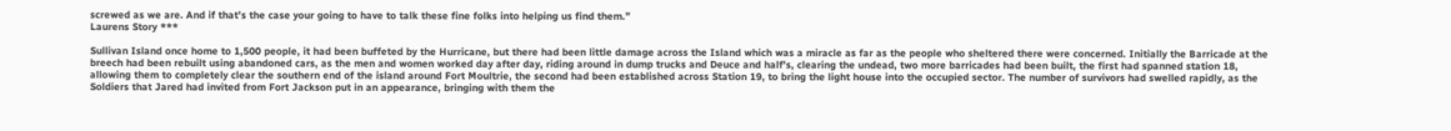screwed as we are. And if that’s the case your going to have to talk these fine folks into helping us find them.”
Laurens Story ***

Sullivan Island once home to 1,500 people, it had been buffeted by the Hurricane, but there had been little damage across the Island which was a miracle as far as the people who sheltered there were concerned. Initially the Barricade at the breech had been rebuilt using abandoned cars, as the men and women worked day after day, riding around in dump trucks and Deuce and half’s, clearing the undead, two more barricades had been built, the first had spanned station 18, allowing them to completely clear the southern end of the island around Fort Moultrie, the second had been established across Station 19, to bring the light house into the occupied sector. The number of survivors had swelled rapidly, as the Soldiers that Jared had invited from Fort Jackson put in an appearance, bringing with them the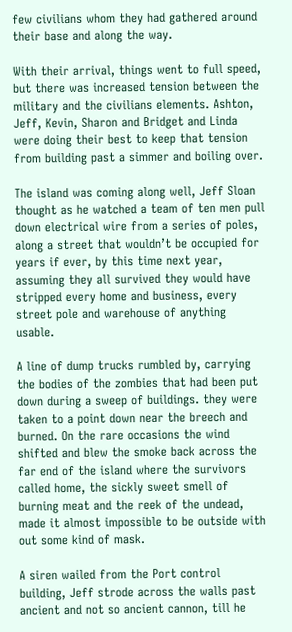few civilians whom they had gathered around their base and along the way.

With their arrival, things went to full speed, but there was increased tension between the military and the civilians elements. Ashton, Jeff, Kevin, Sharon and Bridget and Linda were doing their best to keep that tension from building past a simmer and boiling over.

The island was coming along well, Jeff Sloan thought as he watched a team of ten men pull down electrical wire from a series of poles, along a street that wouldn’t be occupied for years if ever, by this time next year, assuming they all survived they would have stripped every home and business, every street pole and warehouse of anything usable.

A line of dump trucks rumbled by, carrying the bodies of the zombies that had been put down during a sweep of buildings. they were taken to a point down near the breech and burned. On the rare occasions the wind shifted and blew the smoke back across the far end of the island where the survivors called home, the sickly sweet smell of burning meat and the reek of the undead, made it almost impossible to be outside with out some kind of mask.

A siren wailed from the Port control building, Jeff strode across the walls past ancient and not so ancient cannon, till he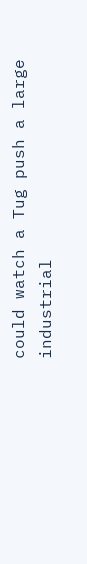could watch a Tug push a large industrial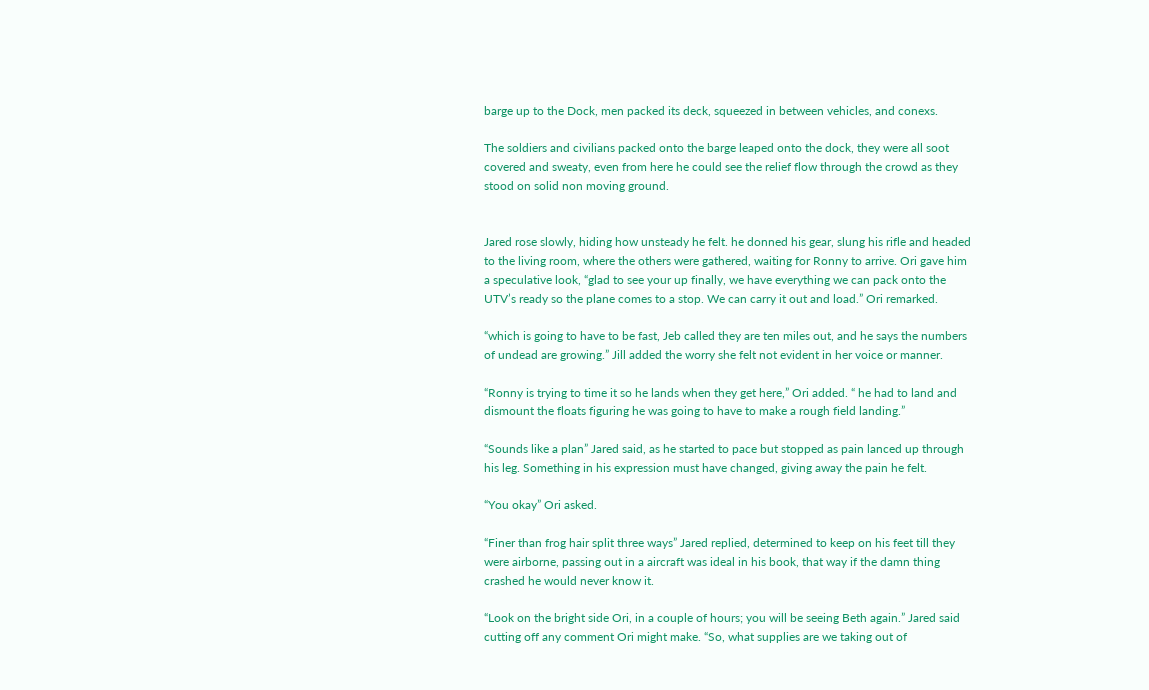barge up to the Dock, men packed its deck, squeezed in between vehicles, and conexs.

The soldiers and civilians packed onto the barge leaped onto the dock, they were all soot covered and sweaty, even from here he could see the relief flow through the crowd as they stood on solid non moving ground.


Jared rose slowly, hiding how unsteady he felt. he donned his gear, slung his rifle and headed to the living room, where the others were gathered, waiting for Ronny to arrive. Ori gave him a speculative look, “glad to see your up finally, we have everything we can pack onto the UTV’s ready so the plane comes to a stop. We can carry it out and load.” Ori remarked.

“which is going to have to be fast, Jeb called they are ten miles out, and he says the numbers of undead are growing.” Jill added the worry she felt not evident in her voice or manner.

“Ronny is trying to time it so he lands when they get here,” Ori added. “ he had to land and dismount the floats figuring he was going to have to make a rough field landing.”

“Sounds like a plan” Jared said, as he started to pace but stopped as pain lanced up through his leg. Something in his expression must have changed, giving away the pain he felt.

“You okay” Ori asked.

“Finer than frog hair split three ways” Jared replied, determined to keep on his feet till they were airborne, passing out in a aircraft was ideal in his book, that way if the damn thing crashed he would never know it.

“Look on the bright side Ori, in a couple of hours; you will be seeing Beth again.” Jared said cutting off any comment Ori might make. “So, what supplies are we taking out of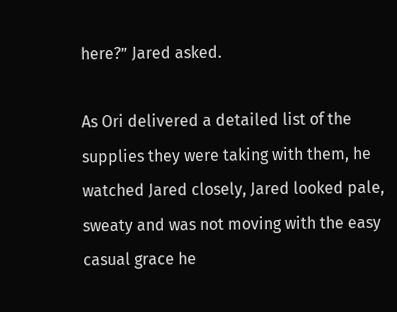here?” Jared asked.

As Ori delivered a detailed list of the supplies they were taking with them, he watched Jared closely, Jared looked pale, sweaty and was not moving with the easy casual grace he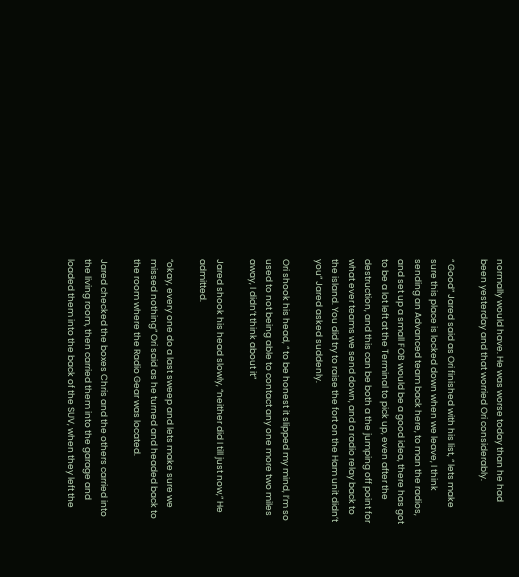normally would have. He was worse today than he had been yesterday and that worried Ori considerably.

“ Good” Jared said as Ori finished with his list, “ lets make sure this place is locked down when we leave, I think sending an Advanced team back here, to man the radios, and set up a small FOB would be a good idea, there has got to be a lot left at the Terminal to pick up, even after the destruction, and this can be both a the jumping off point for what ever teams we send down, and a radio relay back to the island. You did try to raise the fort on the Ham unit didn’t you” Jared asked suddenly.

Ori shook his head, “ to be honest it slipped my mind, I’m so used to not being able to contact any one more two miles away, I didn’t think about it”

Jared shook his head slowly, “neither did I till just now,” He admitted.

“okay, every one do a last sweep and lets make sure we missed nothing” Ori said as he turned and headed back to the room where the Radio Gear was located.

Jared checked the boxes Chris and the others carried into the living room, then carried them into the garage and loaded them into the back of the SUV, when they left the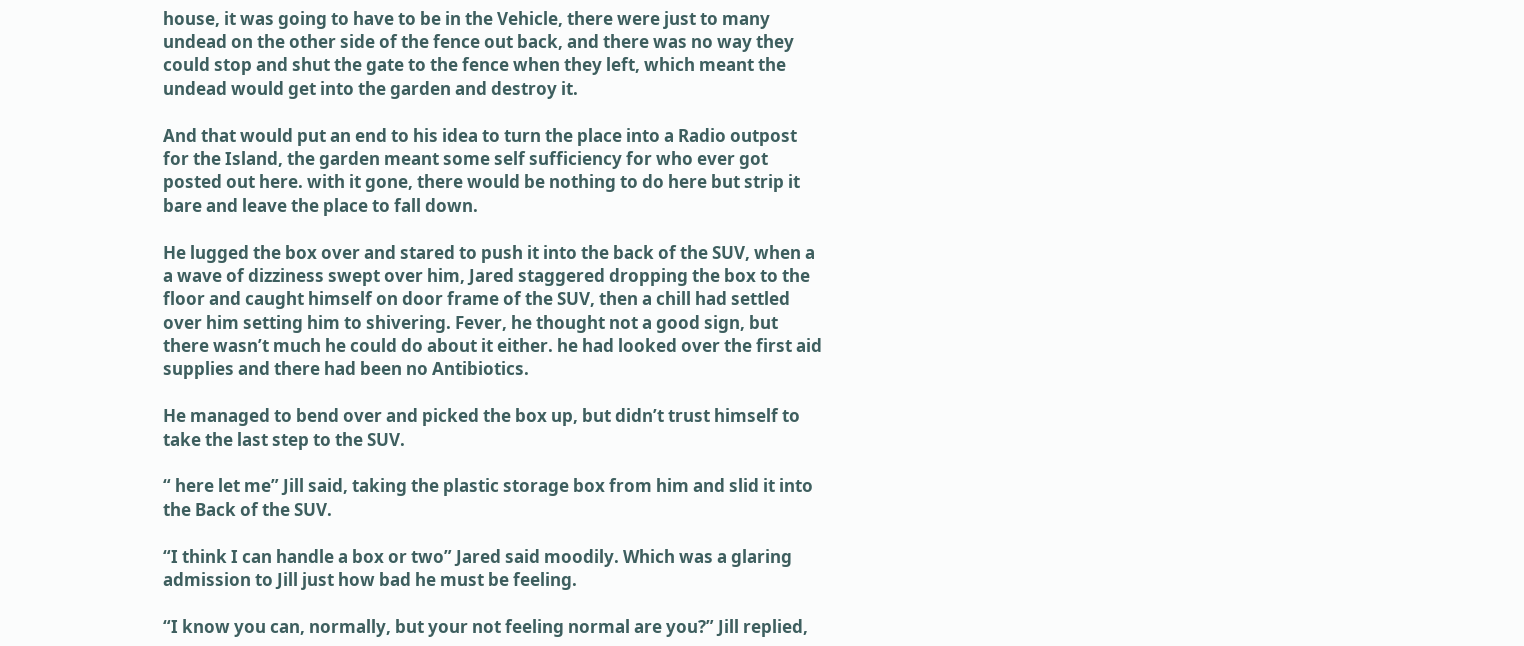house, it was going to have to be in the Vehicle, there were just to many undead on the other side of the fence out back, and there was no way they could stop and shut the gate to the fence when they left, which meant the undead would get into the garden and destroy it.

And that would put an end to his idea to turn the place into a Radio outpost for the Island, the garden meant some self sufficiency for who ever got posted out here. with it gone, there would be nothing to do here but strip it bare and leave the place to fall down.

He lugged the box over and stared to push it into the back of the SUV, when a a wave of dizziness swept over him, Jared staggered dropping the box to the floor and caught himself on door frame of the SUV, then a chill had settled over him setting him to shivering. Fever, he thought not a good sign, but there wasn’t much he could do about it either. he had looked over the first aid supplies and there had been no Antibiotics.

He managed to bend over and picked the box up, but didn’t trust himself to take the last step to the SUV.

“ here let me” Jill said, taking the plastic storage box from him and slid it into the Back of the SUV.

“I think I can handle a box or two” Jared said moodily. Which was a glaring admission to Jill just how bad he must be feeling.

“I know you can, normally, but your not feeling normal are you?” Jill replied,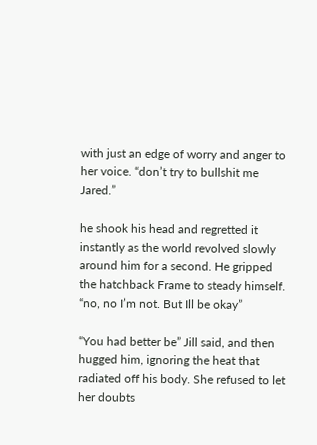with just an edge of worry and anger to her voice. “don’t try to bullshit me Jared.”

he shook his head and regretted it instantly as the world revolved slowly around him for a second. He gripped the hatchback Frame to steady himself. “no, no I’m not. But Ill be okay”

“You had better be” Jill said, and then hugged him, ignoring the heat that radiated off his body. She refused to let her doubts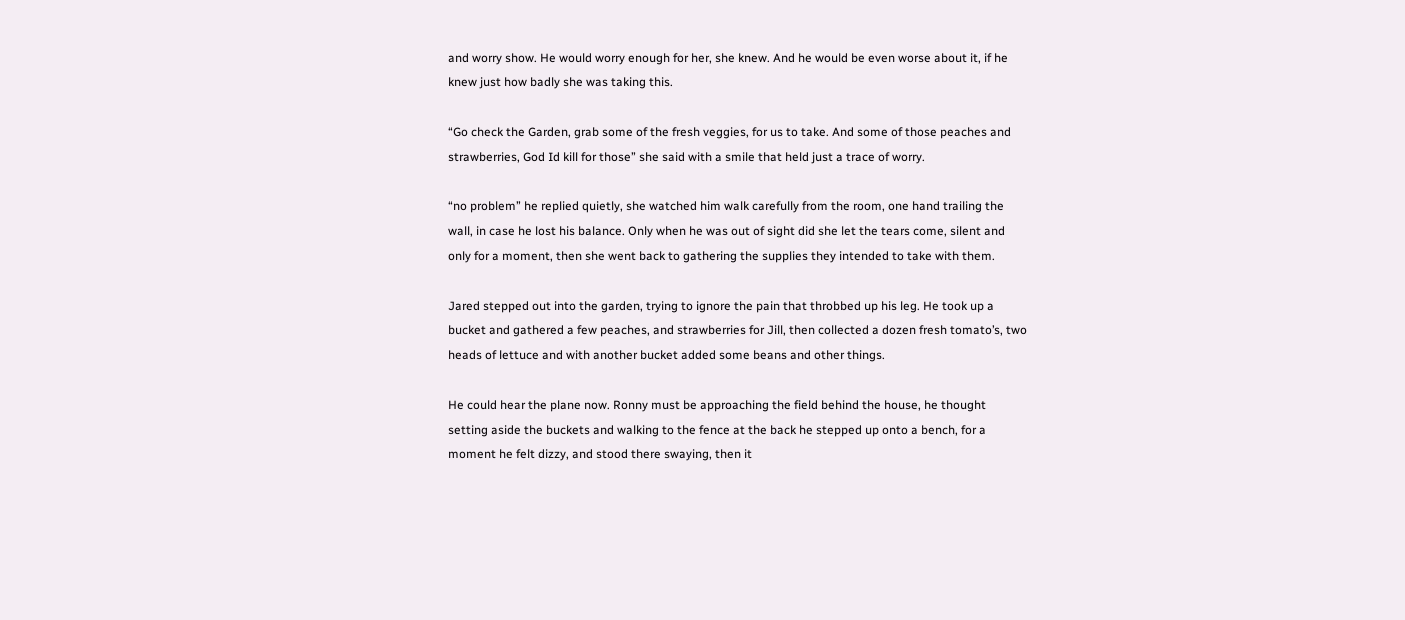and worry show. He would worry enough for her, she knew. And he would be even worse about it, if he knew just how badly she was taking this.

“Go check the Garden, grab some of the fresh veggies, for us to take. And some of those peaches and strawberries, God Id kill for those” she said with a smile that held just a trace of worry.

“no problem” he replied quietly, she watched him walk carefully from the room, one hand trailing the wall, in case he lost his balance. Only when he was out of sight did she let the tears come, silent and only for a moment, then she went back to gathering the supplies they intended to take with them.

Jared stepped out into the garden, trying to ignore the pain that throbbed up his leg. He took up a bucket and gathered a few peaches, and strawberries for Jill, then collected a dozen fresh tomato’s, two heads of lettuce and with another bucket added some beans and other things.

He could hear the plane now. Ronny must be approaching the field behind the house, he thought setting aside the buckets and walking to the fence at the back he stepped up onto a bench, for a moment he felt dizzy, and stood there swaying, then it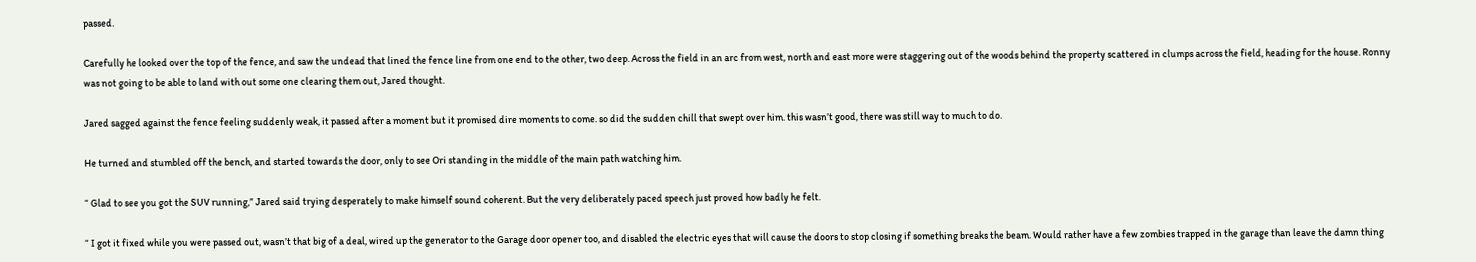passed.

Carefully he looked over the top of the fence, and saw the undead that lined the fence line from one end to the other, two deep. Across the field in an arc from west, north and east more were staggering out of the woods behind the property scattered in clumps across the field, heading for the house. Ronny was not going to be able to land with out some one clearing them out, Jared thought.

Jared sagged against the fence feeling suddenly weak, it passed after a moment but it promised dire moments to come. so did the sudden chill that swept over him. this wasn’t good, there was still way to much to do.

He turned and stumbled off the bench, and started towards the door, only to see Ori standing in the middle of the main path watching him.

“ Glad to see you got the SUV running,” Jared said trying desperately to make himself sound coherent. But the very deliberately paced speech just proved how badly he felt.

“ I got it fixed while you were passed out, wasn’t that big of a deal, wired up the generator to the Garage door opener too, and disabled the electric eyes that will cause the doors to stop closing if something breaks the beam. Would rather have a few zombies trapped in the garage than leave the damn thing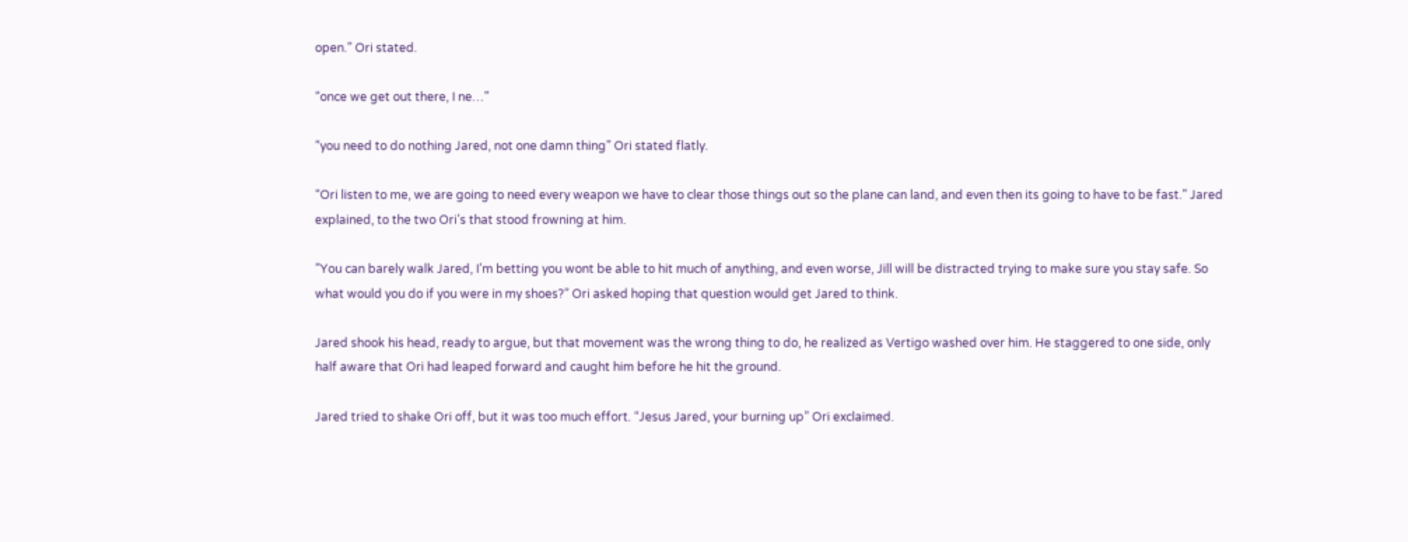open.” Ori stated.

“once we get out there, I ne…”

“you need to do nothing Jared, not one damn thing” Ori stated flatly.

“Ori listen to me, we are going to need every weapon we have to clear those things out so the plane can land, and even then its going to have to be fast.” Jared explained, to the two Ori’s that stood frowning at him.

”You can barely walk Jared, I’m betting you wont be able to hit much of anything, and even worse, Jill will be distracted trying to make sure you stay safe. So what would you do if you were in my shoes?” Ori asked hoping that question would get Jared to think.

Jared shook his head, ready to argue, but that movement was the wrong thing to do, he realized as Vertigo washed over him. He staggered to one side, only half aware that Ori had leaped forward and caught him before he hit the ground.

Jared tried to shake Ori off, but it was too much effort. “Jesus Jared, your burning up” Ori exclaimed.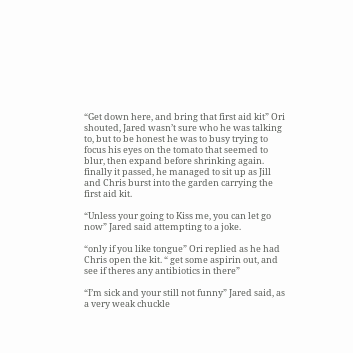“Get down here, and bring that first aid kit” Ori shouted, Jared wasn’t sure who he was talking to, but to be honest he was to busy trying to focus his eyes on the tomato that seemed to blur, then expand before shrinking again. finally it passed, he managed to sit up as Jill and Chris burst into the garden carrying the first aid kit.

“Unless your going to Kiss me, you can let go now” Jared said attempting to a joke.

“only if you like tongue” Ori replied as he had Chris open the kit. “ get some aspirin out, and see if theres any antibiotics in there”

“I’m sick and your still not funny” Jared said, as a very weak chuckle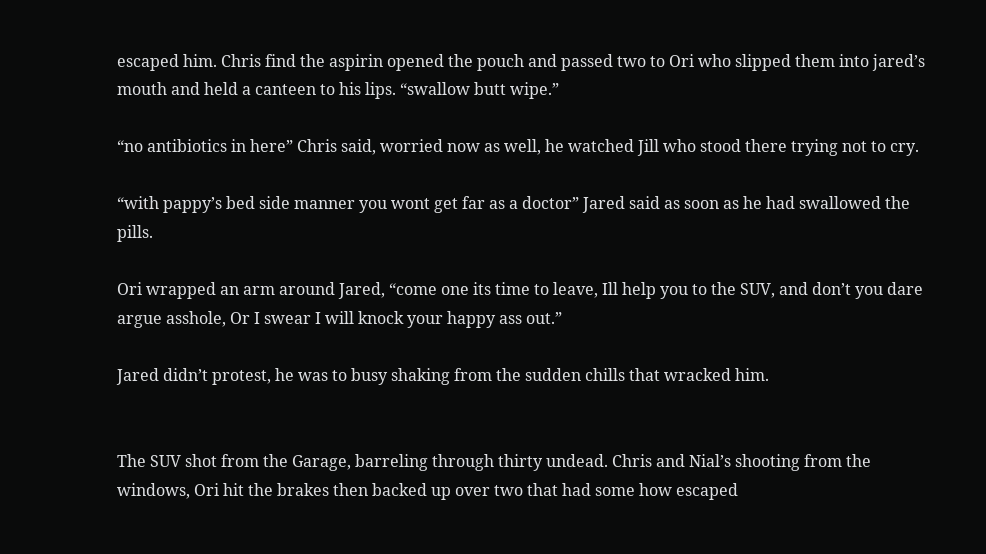escaped him. Chris find the aspirin opened the pouch and passed two to Ori who slipped them into jared’s mouth and held a canteen to his lips. “swallow butt wipe.”

“no antibiotics in here” Chris said, worried now as well, he watched Jill who stood there trying not to cry.

“with pappy’s bed side manner you wont get far as a doctor” Jared said as soon as he had swallowed the pills.

Ori wrapped an arm around Jared, “come one its time to leave, Ill help you to the SUV, and don’t you dare argue asshole, Or I swear I will knock your happy ass out.”

Jared didn’t protest, he was to busy shaking from the sudden chills that wracked him.


The SUV shot from the Garage, barreling through thirty undead. Chris and Nial’s shooting from the windows, Ori hit the brakes then backed up over two that had some how escaped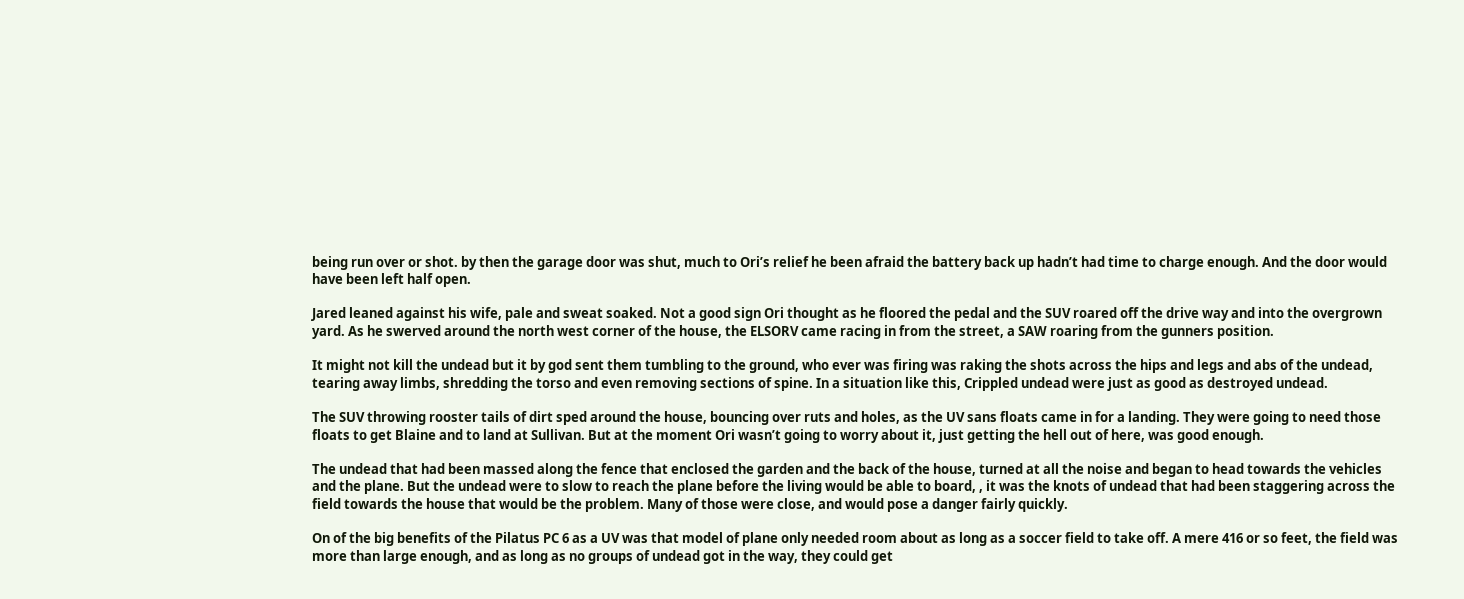being run over or shot. by then the garage door was shut, much to Ori’s relief he been afraid the battery back up hadn’t had time to charge enough. And the door would have been left half open.

Jared leaned against his wife, pale and sweat soaked. Not a good sign Ori thought as he floored the pedal and the SUV roared off the drive way and into the overgrown yard. As he swerved around the north west corner of the house, the ELSORV came racing in from the street, a SAW roaring from the gunners position.

It might not kill the undead but it by god sent them tumbling to the ground, who ever was firing was raking the shots across the hips and legs and abs of the undead, tearing away limbs, shredding the torso and even removing sections of spine. In a situation like this, Crippled undead were just as good as destroyed undead.

The SUV throwing rooster tails of dirt sped around the house, bouncing over ruts and holes, as the UV sans floats came in for a landing. They were going to need those floats to get Blaine and to land at Sullivan. But at the moment Ori wasn’t going to worry about it, just getting the hell out of here, was good enough.

The undead that had been massed along the fence that enclosed the garden and the back of the house, turned at all the noise and began to head towards the vehicles and the plane. But the undead were to slow to reach the plane before the living would be able to board, , it was the knots of undead that had been staggering across the field towards the house that would be the problem. Many of those were close, and would pose a danger fairly quickly.

On of the big benefits of the Pilatus PC 6 as a UV was that model of plane only needed room about as long as a soccer field to take off. A mere 416 or so feet, the field was more than large enough, and as long as no groups of undead got in the way, they could get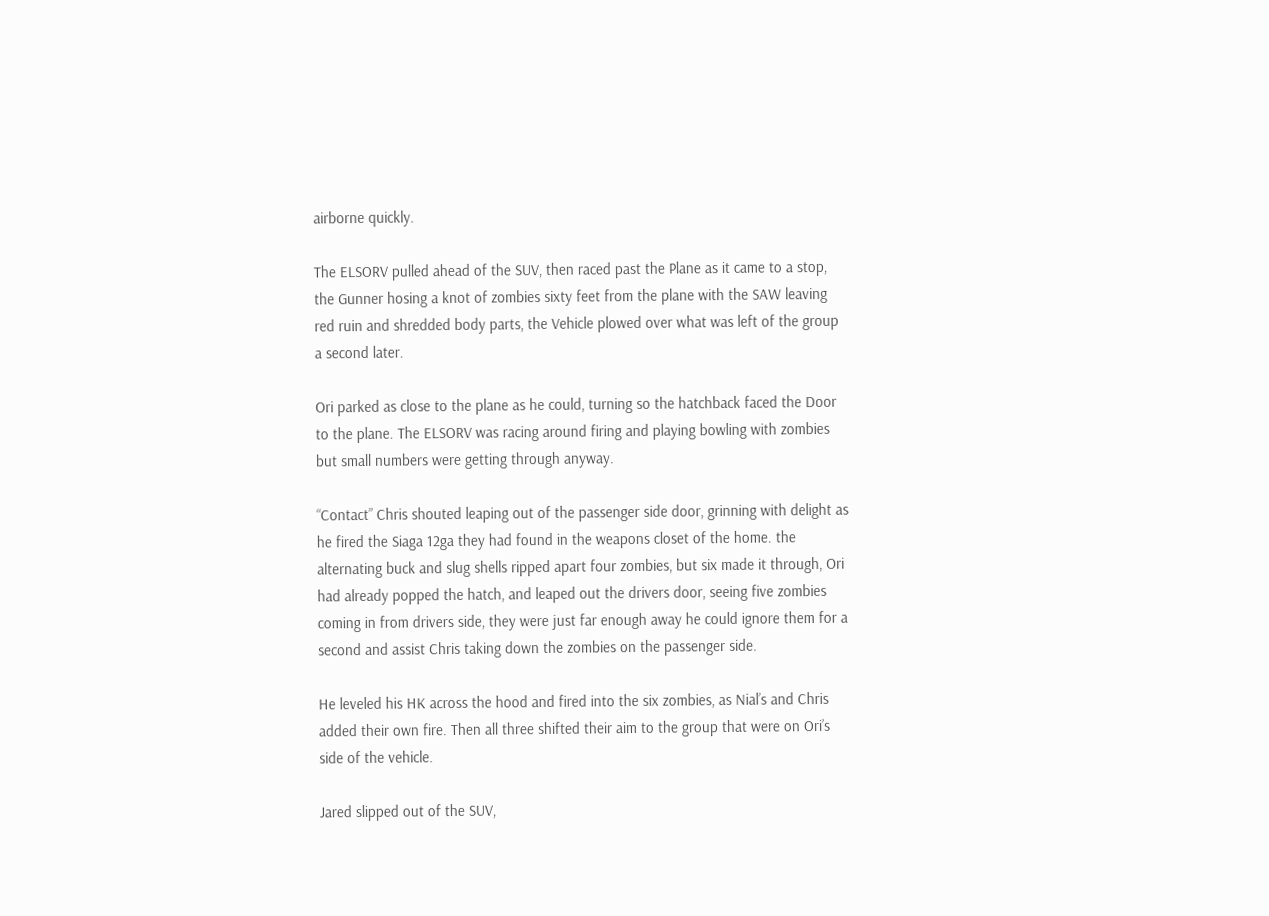airborne quickly.

The ELSORV pulled ahead of the SUV, then raced past the Plane as it came to a stop, the Gunner hosing a knot of zombies sixty feet from the plane with the SAW leaving red ruin and shredded body parts, the Vehicle plowed over what was left of the group a second later.

Ori parked as close to the plane as he could, turning so the hatchback faced the Door to the plane. The ELSORV was racing around firing and playing bowling with zombies but small numbers were getting through anyway.

“Contact” Chris shouted leaping out of the passenger side door, grinning with delight as he fired the Siaga 12ga they had found in the weapons closet of the home. the alternating buck and slug shells ripped apart four zombies, but six made it through, Ori had already popped the hatch, and leaped out the drivers door, seeing five zombies coming in from drivers side, they were just far enough away he could ignore them for a second and assist Chris taking down the zombies on the passenger side.

He leveled his HK across the hood and fired into the six zombies, as Nial’s and Chris added their own fire. Then all three shifted their aim to the group that were on Ori’s side of the vehicle.

Jared slipped out of the SUV,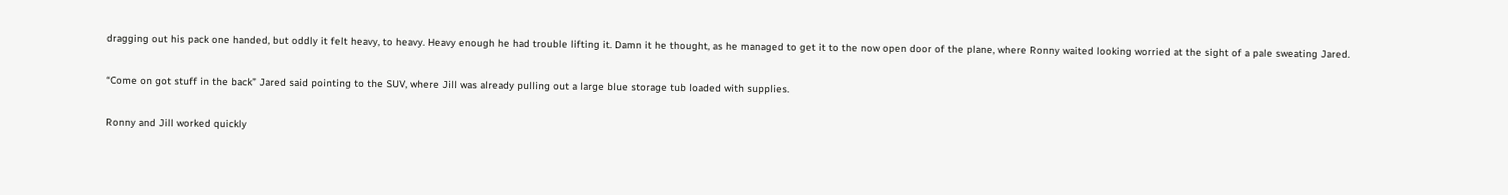dragging out his pack one handed, but oddly it felt heavy, to heavy. Heavy enough he had trouble lifting it. Damn it he thought, as he managed to get it to the now open door of the plane, where Ronny waited looking worried at the sight of a pale sweating Jared.

“Come on got stuff in the back” Jared said pointing to the SUV, where Jill was already pulling out a large blue storage tub loaded with supplies.

Ronny and Jill worked quickly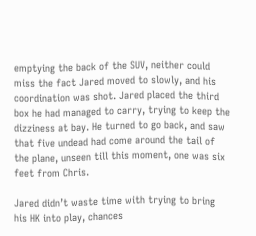emptying the back of the SUV, neither could miss the fact Jared moved to slowly, and his coordination was shot. Jared placed the third box he had managed to carry, trying to keep the dizziness at bay. He turned to go back, and saw that five undead had come around the tail of the plane, unseen till this moment, one was six feet from Chris.

Jared didn’t waste time with trying to bring his HK into play, chances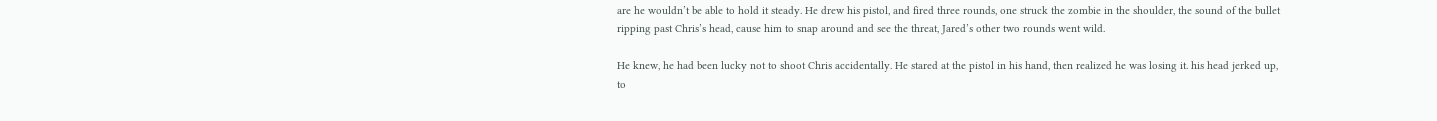are he wouldn’t be able to hold it steady. He drew his pistol, and fired three rounds, one struck the zombie in the shoulder, the sound of the bullet ripping past Chris’s head, cause him to snap around and see the threat, Jared’s other two rounds went wild.

He knew, he had been lucky not to shoot Chris accidentally. He stared at the pistol in his hand, then realized he was losing it. his head jerked up, to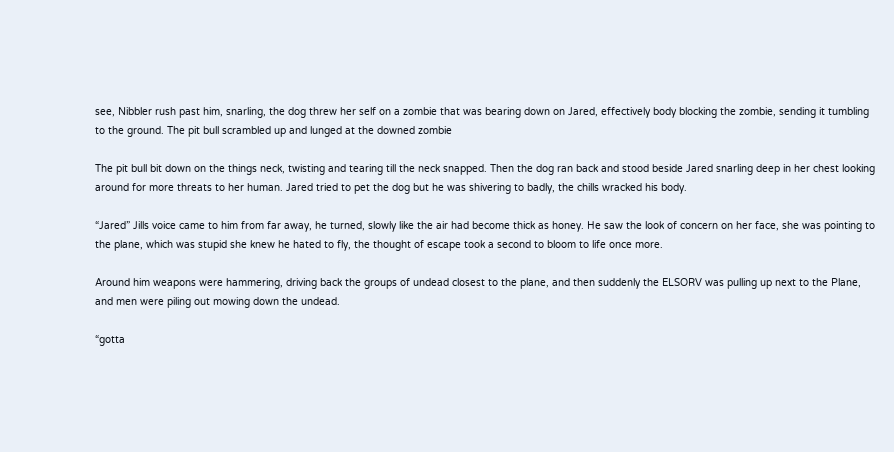see, Nibbler rush past him, snarling, the dog threw her self on a zombie that was bearing down on Jared, effectively body blocking the zombie, sending it tumbling to the ground. The pit bull scrambled up and lunged at the downed zombie

The pit bull bit down on the things neck, twisting and tearing till the neck snapped. Then the dog ran back and stood beside Jared snarling deep in her chest looking around for more threats to her human. Jared tried to pet the dog but he was shivering to badly, the chills wracked his body.

“Jared” Jills voice came to him from far away, he turned, slowly like the air had become thick as honey. He saw the look of concern on her face, she was pointing to the plane, which was stupid she knew he hated to fly, the thought of escape took a second to bloom to life once more.

Around him weapons were hammering, driving back the groups of undead closest to the plane, and then suddenly the ELSORV was pulling up next to the Plane, and men were piling out mowing down the undead.

“gotta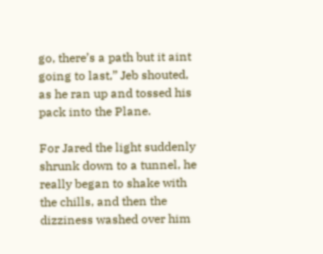go, there’s a path but it aint going to last,” Jeb shouted, as he ran up and tossed his pack into the Plane.

For Jared the light suddenly shrunk down to a tunnel, he really began to shake with the chills, and then the dizziness washed over him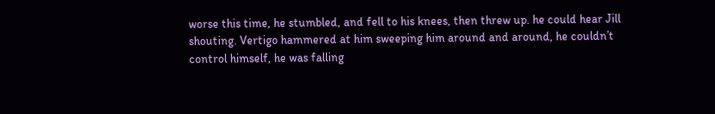worse this time, he stumbled, and fell to his knees, then threw up. he could hear Jill shouting. Vertigo hammered at him sweeping him around and around, he couldn’t control himself, he was falling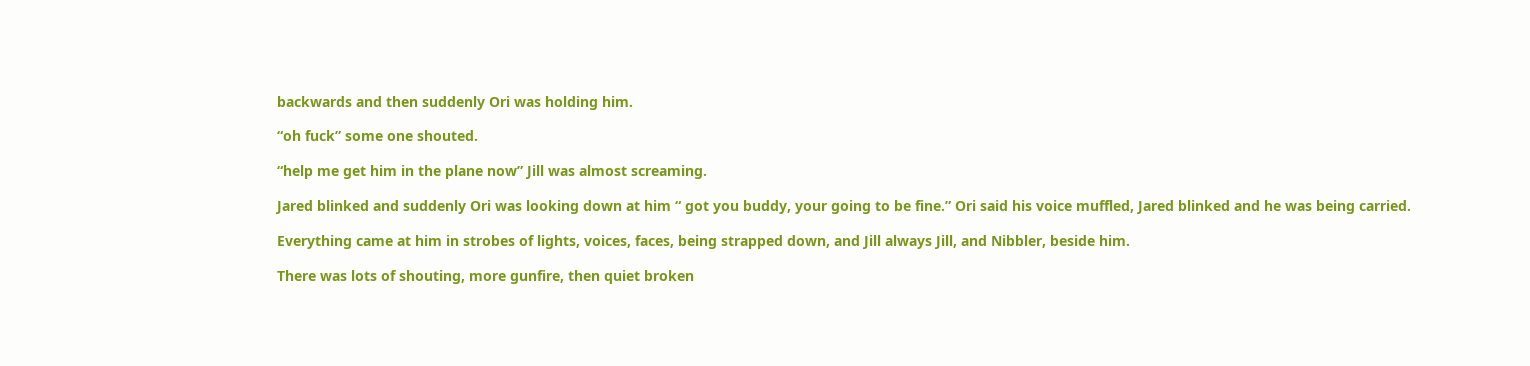backwards and then suddenly Ori was holding him.

“oh fuck” some one shouted.

“help me get him in the plane now” Jill was almost screaming.

Jared blinked and suddenly Ori was looking down at him “ got you buddy, your going to be fine.” Ori said his voice muffled, Jared blinked and he was being carried.

Everything came at him in strobes of lights, voices, faces, being strapped down, and Jill always Jill, and Nibbler, beside him.

There was lots of shouting, more gunfire, then quiet broken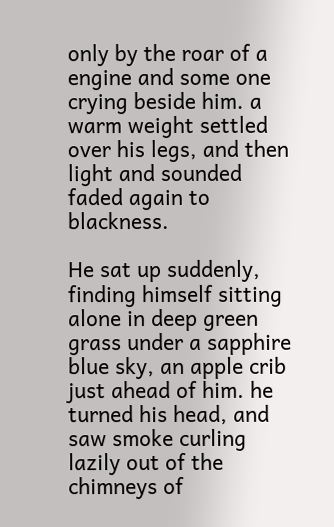only by the roar of a engine and some one crying beside him. a warm weight settled over his legs, and then light and sounded faded again to blackness.

He sat up suddenly, finding himself sitting alone in deep green grass under a sapphire blue sky, an apple crib just ahead of him. he turned his head, and saw smoke curling lazily out of the chimneys of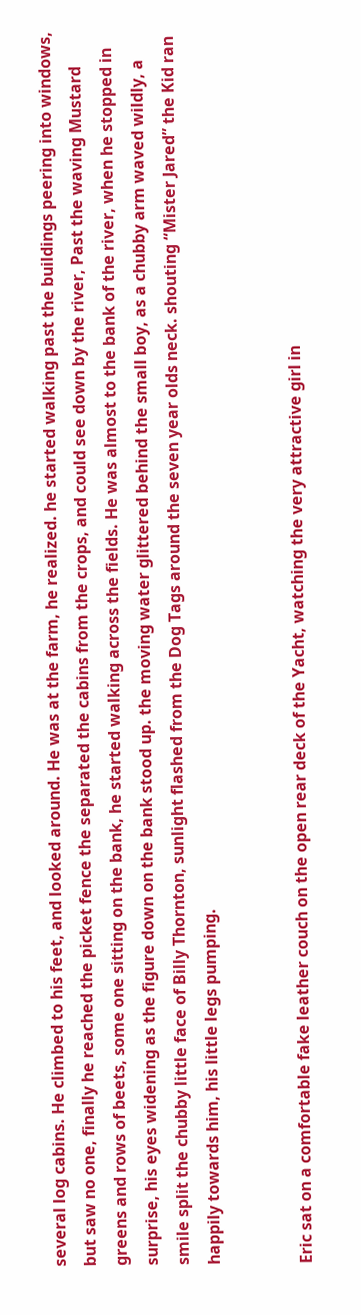several log cabins. He climbed to his feet, and looked around. He was at the farm, he realized. he started walking past the buildings peering into windows, but saw no one, finally he reached the picket fence the separated the cabins from the crops, and could see down by the river, Past the waving Mustard greens and rows of beets, some one sitting on the bank, he started walking across the fields. He was almost to the bank of the river, when he stopped in surprise, his eyes widening as the figure down on the bank stood up. the moving water glittered behind the small boy, as a chubby arm waved wildly, a smile split the chubby little face of Billy Thornton, sunlight flashed from the Dog Tags around the seven year olds neck. shouting “Mister Jared” the Kid ran happily towards him, his little legs pumping.


Eric sat on a comfortable fake leather couch on the open rear deck of the Yacht, watching the very attractive girl in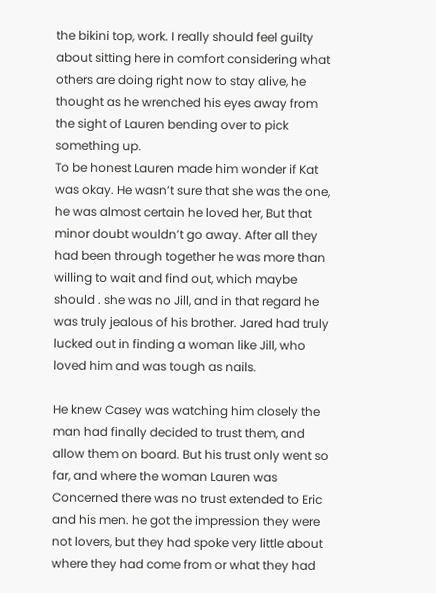the bikini top, work. I really should feel guilty about sitting here in comfort considering what others are doing right now to stay alive, he thought as he wrenched his eyes away from the sight of Lauren bending over to pick something up.
To be honest Lauren made him wonder if Kat was okay. He wasn’t sure that she was the one, he was almost certain he loved her, But that minor doubt wouldn’t go away. After all they had been through together he was more than willing to wait and find out, which maybe should . she was no Jill, and in that regard he was truly jealous of his brother. Jared had truly lucked out in finding a woman like Jill, who loved him and was tough as nails.

He knew Casey was watching him closely the man had finally decided to trust them, and allow them on board. But his trust only went so far, and where the woman Lauren was Concerned there was no trust extended to Eric and his men. he got the impression they were not lovers, but they had spoke very little about where they had come from or what they had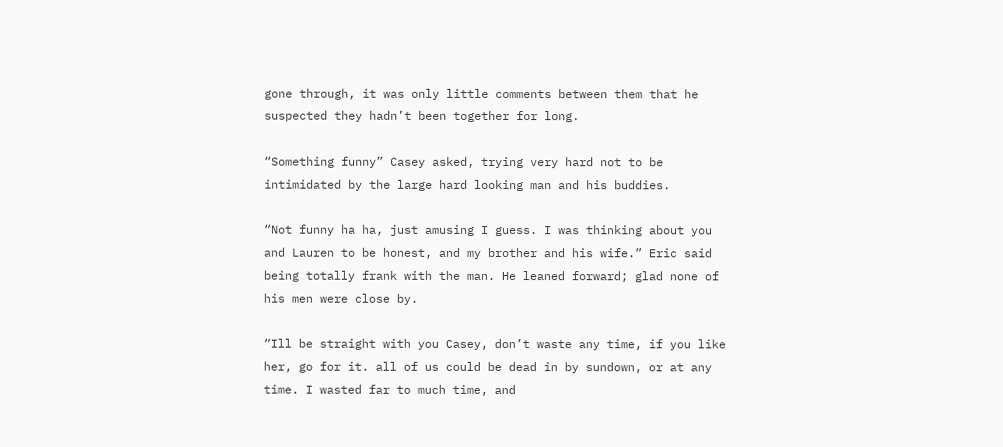gone through, it was only little comments between them that he suspected they hadn’t been together for long.

“Something funny” Casey asked, trying very hard not to be intimidated by the large hard looking man and his buddies.

“Not funny ha ha, just amusing I guess. I was thinking about you and Lauren to be honest, and my brother and his wife.” Eric said being totally frank with the man. He leaned forward; glad none of his men were close by.

“Ill be straight with you Casey, don’t waste any time, if you like her, go for it. all of us could be dead in by sundown, or at any time. I wasted far to much time, and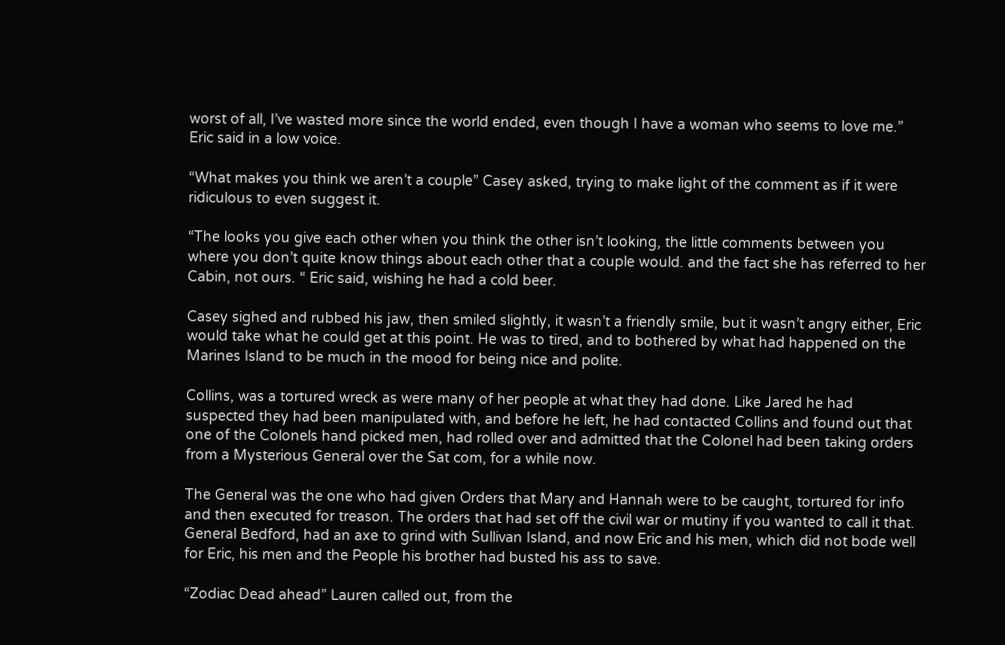worst of all, I’ve wasted more since the world ended, even though I have a woman who seems to love me.” Eric said in a low voice.

“What makes you think we aren’t a couple” Casey asked, trying to make light of the comment as if it were ridiculous to even suggest it.

“The looks you give each other when you think the other isn’t looking, the little comments between you where you don’t quite know things about each other that a couple would. and the fact she has referred to her Cabin, not ours. “ Eric said, wishing he had a cold beer.

Casey sighed and rubbed his jaw, then smiled slightly, it wasn’t a friendly smile, but it wasn’t angry either, Eric would take what he could get at this point. He was to tired, and to bothered by what had happened on the Marines Island to be much in the mood for being nice and polite.

Collins, was a tortured wreck as were many of her people at what they had done. Like Jared he had suspected they had been manipulated with, and before he left, he had contacted Collins and found out that one of the Colonels hand picked men, had rolled over and admitted that the Colonel had been taking orders from a Mysterious General over the Sat com, for a while now.

The General was the one who had given Orders that Mary and Hannah were to be caught, tortured for info and then executed for treason. The orders that had set off the civil war or mutiny if you wanted to call it that. General Bedford, had an axe to grind with Sullivan Island, and now Eric and his men, which did not bode well for Eric, his men and the People his brother had busted his ass to save.

“Zodiac Dead ahead” Lauren called out, from the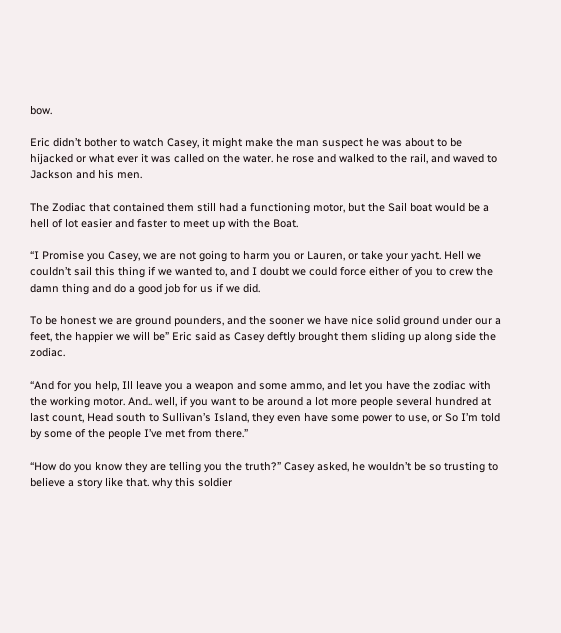bow.

Eric didn’t bother to watch Casey, it might make the man suspect he was about to be hijacked or what ever it was called on the water. he rose and walked to the rail, and waved to Jackson and his men.

The Zodiac that contained them still had a functioning motor, but the Sail boat would be a hell of lot easier and faster to meet up with the Boat.

“I Promise you Casey, we are not going to harm you or Lauren, or take your yacht. Hell we couldn’t sail this thing if we wanted to, and I doubt we could force either of you to crew the damn thing and do a good job for us if we did.

To be honest we are ground pounders, and the sooner we have nice solid ground under our a feet, the happier we will be” Eric said as Casey deftly brought them sliding up along side the zodiac.

“And for you help, Ill leave you a weapon and some ammo, and let you have the zodiac with the working motor. And.. well, if you want to be around a lot more people several hundred at last count, Head south to Sullivan’s Island, they even have some power to use, or So I’m told by some of the people I’ve met from there.”

“How do you know they are telling you the truth?” Casey asked, he wouldn’t be so trusting to believe a story like that. why this soldier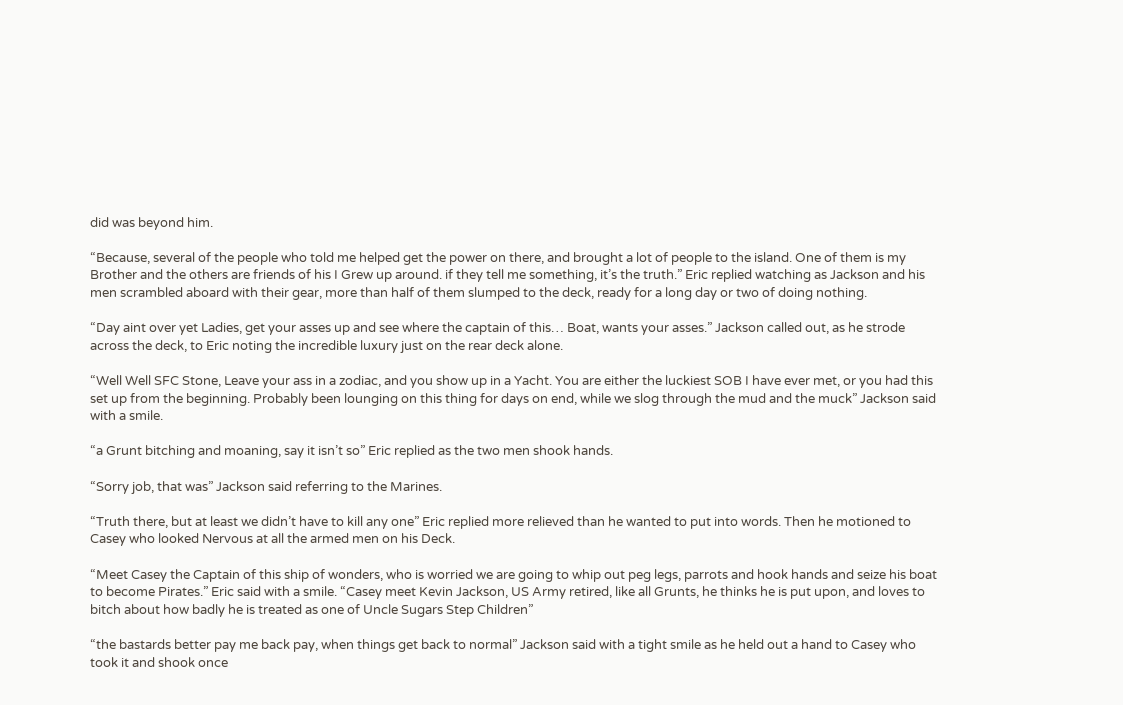did was beyond him.

“Because, several of the people who told me helped get the power on there, and brought a lot of people to the island. One of them is my Brother and the others are friends of his I Grew up around. if they tell me something, it’s the truth.” Eric replied watching as Jackson and his men scrambled aboard with their gear, more than half of them slumped to the deck, ready for a long day or two of doing nothing.

“Day aint over yet Ladies, get your asses up and see where the captain of this… Boat, wants your asses.” Jackson called out, as he strode across the deck, to Eric noting the incredible luxury just on the rear deck alone.

“Well Well SFC Stone, Leave your ass in a zodiac, and you show up in a Yacht. You are either the luckiest SOB I have ever met, or you had this set up from the beginning. Probably been lounging on this thing for days on end, while we slog through the mud and the muck” Jackson said with a smile.

“a Grunt bitching and moaning, say it isn’t so” Eric replied as the two men shook hands.

“Sorry job, that was” Jackson said referring to the Marines.

“Truth there, but at least we didn’t have to kill any one” Eric replied more relieved than he wanted to put into words. Then he motioned to Casey who looked Nervous at all the armed men on his Deck.

“Meet Casey the Captain of this ship of wonders, who is worried we are going to whip out peg legs, parrots and hook hands and seize his boat to become Pirates.” Eric said with a smile. “Casey meet Kevin Jackson, US Army retired, like all Grunts, he thinks he is put upon, and loves to bitch about how badly he is treated as one of Uncle Sugars Step Children”

“the bastards better pay me back pay, when things get back to normal” Jackson said with a tight smile as he held out a hand to Casey who took it and shook once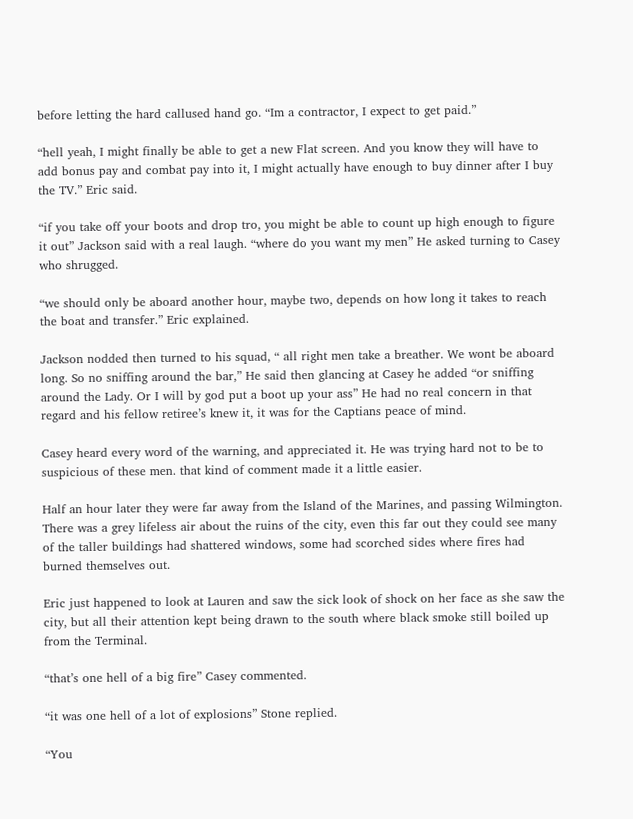before letting the hard callused hand go. “Im a contractor, I expect to get paid.”

“hell yeah, I might finally be able to get a new Flat screen. And you know they will have to add bonus pay and combat pay into it, I might actually have enough to buy dinner after I buy the TV.” Eric said.

“if you take off your boots and drop tro, you might be able to count up high enough to figure it out” Jackson said with a real laugh. “where do you want my men” He asked turning to Casey who shrugged.

“we should only be aboard another hour, maybe two, depends on how long it takes to reach the boat and transfer.” Eric explained.

Jackson nodded then turned to his squad, “ all right men take a breather. We wont be aboard long. So no sniffing around the bar,” He said then glancing at Casey he added “or sniffing around the Lady. Or I will by god put a boot up your ass” He had no real concern in that regard and his fellow retiree’s knew it, it was for the Captians peace of mind.

Casey heard every word of the warning, and appreciated it. He was trying hard not to be to suspicious of these men. that kind of comment made it a little easier.

Half an hour later they were far away from the Island of the Marines, and passing Wilmington. There was a grey lifeless air about the ruins of the city, even this far out they could see many of the taller buildings had shattered windows, some had scorched sides where fires had burned themselves out.

Eric just happened to look at Lauren and saw the sick look of shock on her face as she saw the city, but all their attention kept being drawn to the south where black smoke still boiled up from the Terminal.

“that’s one hell of a big fire” Casey commented.

“it was one hell of a lot of explosions” Stone replied.

“You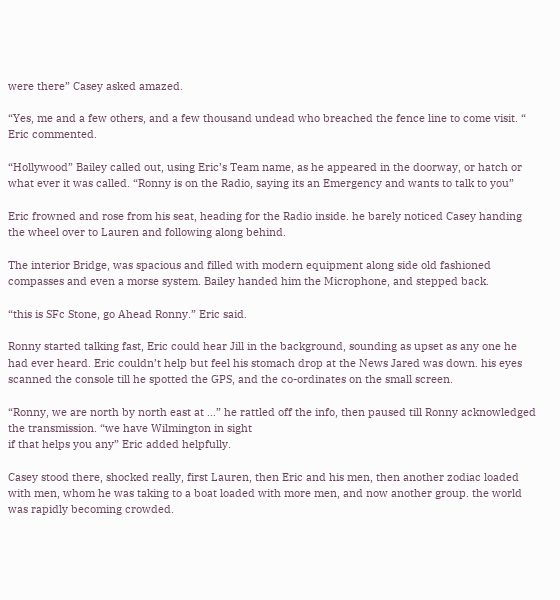were there” Casey asked amazed.

“Yes, me and a few others, and a few thousand undead who breached the fence line to come visit. “ Eric commented.

“Hollywood” Bailey called out, using Eric’s Team name, as he appeared in the doorway, or hatch or what ever it was called. “Ronny is on the Radio, saying its an Emergency and wants to talk to you”

Eric frowned and rose from his seat, heading for the Radio inside. he barely noticed Casey handing the wheel over to Lauren and following along behind.

The interior Bridge, was spacious and filled with modern equipment along side old fashioned compasses and even a morse system. Bailey handed him the Microphone, and stepped back.

“this is SFc Stone, go Ahead Ronny.” Eric said.

Ronny started talking fast, Eric could hear Jill in the background, sounding as upset as any one he had ever heard. Eric couldn’t help but feel his stomach drop at the News Jared was down. his eyes scanned the console till he spotted the GPS, and the co-ordinates on the small screen.

“Ronny, we are north by north east at …” he rattled off the info, then paused till Ronny acknowledged the transmission. “we have Wilmington in sight
if that helps you any” Eric added helpfully.

Casey stood there, shocked really, first Lauren, then Eric and his men, then another zodiac loaded with men, whom he was taking to a boat loaded with more men, and now another group. the world was rapidly becoming crowded.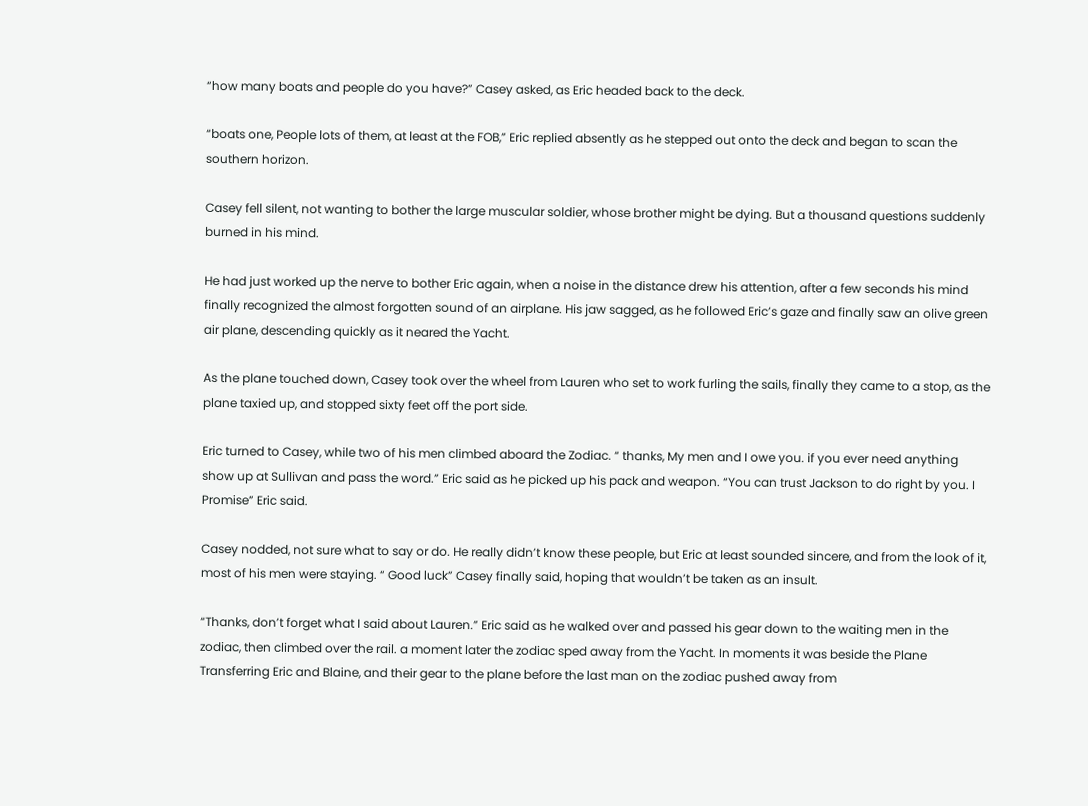“how many boats and people do you have?” Casey asked, as Eric headed back to the deck.

“boats one, People lots of them, at least at the FOB,” Eric replied absently as he stepped out onto the deck and began to scan the southern horizon.

Casey fell silent, not wanting to bother the large muscular soldier, whose brother might be dying. But a thousand questions suddenly burned in his mind.

He had just worked up the nerve to bother Eric again, when a noise in the distance drew his attention, after a few seconds his mind finally recognized the almost forgotten sound of an airplane. His jaw sagged, as he followed Eric’s gaze and finally saw an olive green air plane, descending quickly as it neared the Yacht.

As the plane touched down, Casey took over the wheel from Lauren who set to work furling the sails, finally they came to a stop, as the plane taxied up, and stopped sixty feet off the port side.

Eric turned to Casey, while two of his men climbed aboard the Zodiac. “ thanks, My men and I owe you. if you ever need anything show up at Sullivan and pass the word.” Eric said as he picked up his pack and weapon. “You can trust Jackson to do right by you. I Promise” Eric said.

Casey nodded, not sure what to say or do. He really didn’t know these people, but Eric at least sounded sincere, and from the look of it, most of his men were staying. “ Good luck” Casey finally said, hoping that wouldn’t be taken as an insult.

“Thanks, don’t forget what I said about Lauren.” Eric said as he walked over and passed his gear down to the waiting men in the zodiac, then climbed over the rail. a moment later the zodiac sped away from the Yacht. In moments it was beside the Plane Transferring Eric and Blaine, and their gear to the plane before the last man on the zodiac pushed away from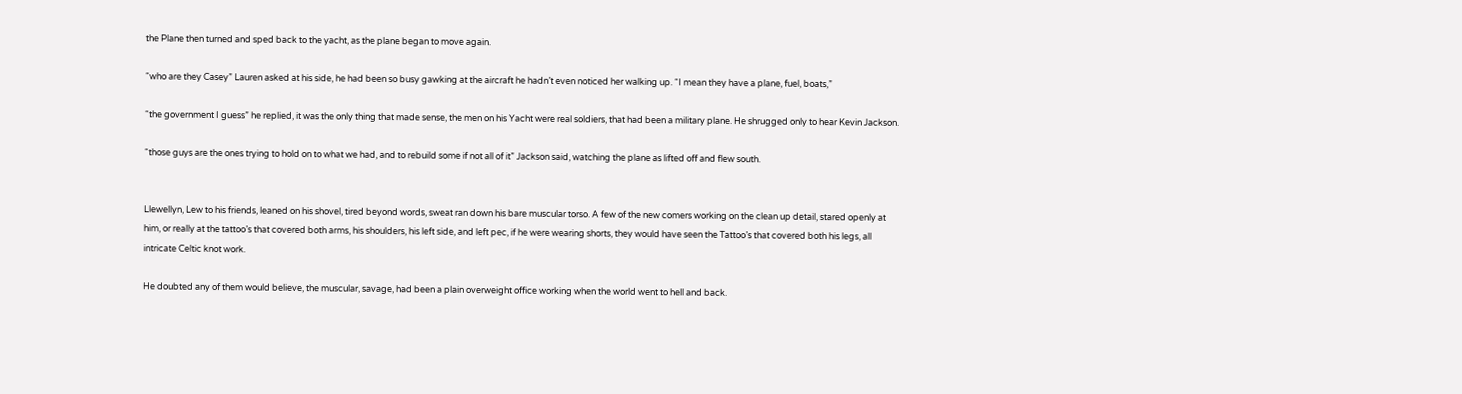the Plane then turned and sped back to the yacht, as the plane began to move again.

“who are they Casey” Lauren asked at his side, he had been so busy gawking at the aircraft he hadn’t even noticed her walking up. “I mean they have a plane, fuel, boats,”

“the government I guess” he replied, it was the only thing that made sense, the men on his Yacht were real soldiers, that had been a military plane. He shrugged only to hear Kevin Jackson.

“those guys are the ones trying to hold on to what we had, and to rebuild some if not all of it” Jackson said, watching the plane as lifted off and flew south.


Llewellyn, Lew to his friends, leaned on his shovel, tired beyond words, sweat ran down his bare muscular torso. A few of the new comers working on the clean up detail, stared openly at him, or really at the tattoo’s that covered both arms, his shoulders, his left side, and left pec, if he were wearing shorts, they would have seen the Tattoo’s that covered both his legs, all intricate Celtic knot work.

He doubted any of them would believe, the muscular, savage, had been a plain overweight office working when the world went to hell and back.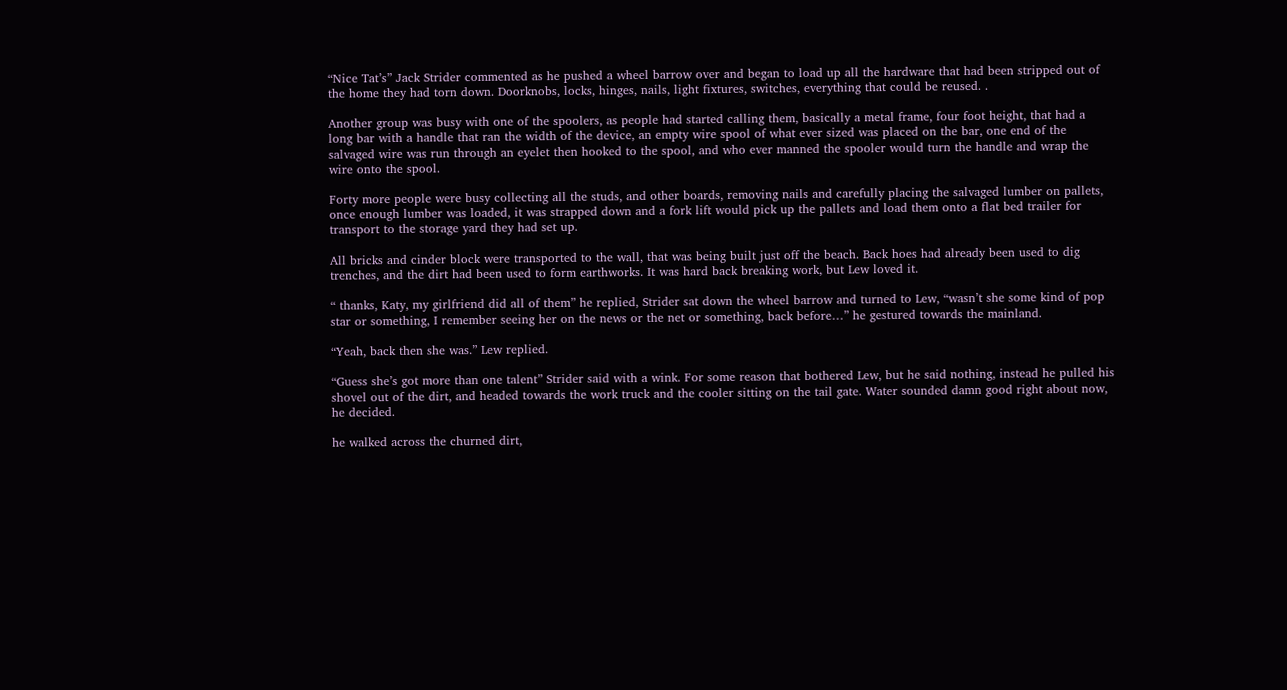“Nice Tat’s” Jack Strider commented as he pushed a wheel barrow over and began to load up all the hardware that had been stripped out of the home they had torn down. Doorknobs, locks, hinges, nails, light fixtures, switches, everything that could be reused. .

Another group was busy with one of the spoolers, as people had started calling them, basically a metal frame, four foot height, that had a long bar with a handle that ran the width of the device, an empty wire spool of what ever sized was placed on the bar, one end of the salvaged wire was run through an eyelet then hooked to the spool, and who ever manned the spooler would turn the handle and wrap the wire onto the spool.

Forty more people were busy collecting all the studs, and other boards, removing nails and carefully placing the salvaged lumber on pallets, once enough lumber was loaded, it was strapped down and a fork lift would pick up the pallets and load them onto a flat bed trailer for transport to the storage yard they had set up.

All bricks and cinder block were transported to the wall, that was being built just off the beach. Back hoes had already been used to dig trenches, and the dirt had been used to form earthworks. It was hard back breaking work, but Lew loved it.

“ thanks, Katy, my girlfriend did all of them” he replied, Strider sat down the wheel barrow and turned to Lew, “wasn’t she some kind of pop star or something, I remember seeing her on the news or the net or something, back before…” he gestured towards the mainland.

“Yeah, back then she was.” Lew replied.

“Guess she’s got more than one talent” Strider said with a wink. For some reason that bothered Lew, but he said nothing, instead he pulled his shovel out of the dirt, and headed towards the work truck and the cooler sitting on the tail gate. Water sounded damn good right about now, he decided.

he walked across the churned dirt,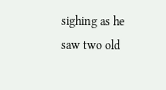sighing as he saw two old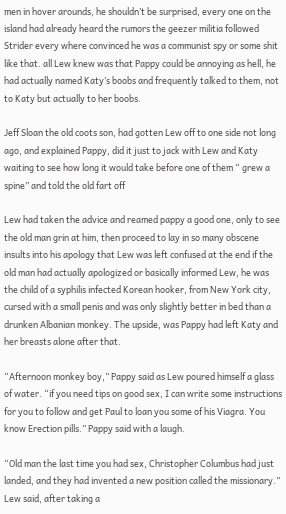men in hover arounds, he shouldn’t be surprised, every one on the island had already heard the rumors the geezer militia followed Strider every where convinced he was a communist spy or some shit like that. all Lew knew was that Pappy could be annoying as hell, he had actually named Katy’s boobs and frequently talked to them, not to Katy but actually to her boobs.

Jeff Sloan the old coots son, had gotten Lew off to one side not long ago, and explained Pappy, did it just to jack with Lew and Katy waiting to see how long it would take before one of them “ grew a spine” and told the old fart off

Lew had taken the advice and reamed pappy a good one, only to see the old man grin at him, then proceed to lay in so many obscene insults into his apology that Lew was left confused at the end if the old man had actually apologized or basically informed Lew, he was the child of a syphilis infected Korean hooker, from New York city, cursed with a small penis and was only slightly better in bed than a drunken Albanian monkey. The upside, was Pappy had left Katy and her breasts alone after that.

“Afternoon monkey boy,” Pappy said as Lew poured himself a glass of water. “if you need tips on good sex, I can write some instructions for you to follow and get Paul to loan you some of his Viagra. You know Erection pills.” Pappy said with a laugh.

“Old man the last time you had sex, Christopher Columbus had just landed, and they had invented a new position called the missionary.” Lew said, after taking a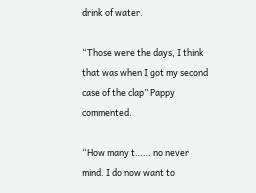drink of water.

“Those were the days, I think that was when I got my second case of the clap” Pappy commented.

“How many t…… no never mind. I do now want to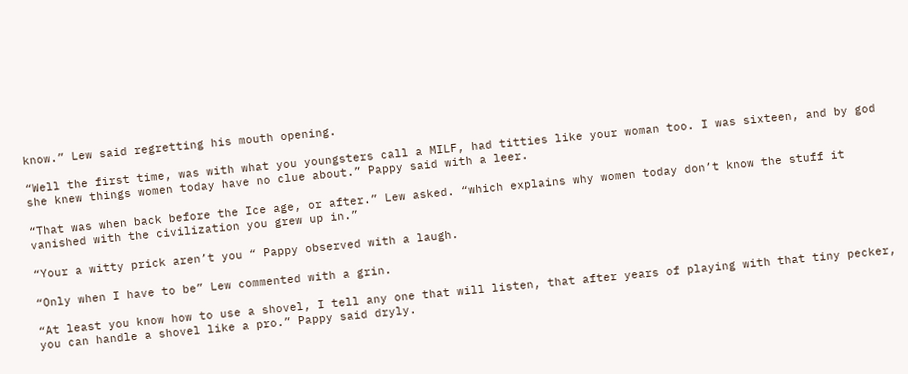know.” Lew said regretting his mouth opening.

“Well the first time, was with what you youngsters call a MILF, had titties like your woman too. I was sixteen, and by god she knew things women today have no clue about.” Pappy said with a leer.

“That was when back before the Ice age, or after.” Lew asked. “which explains why women today don’t know the stuff it vanished with the civilization you grew up in.”

“Your a witty prick aren’t you “ Pappy observed with a laugh.

“Only when I have to be” Lew commented with a grin.

“At least you know how to use a shovel, I tell any one that will listen, that after years of playing with that tiny pecker, you can handle a shovel like a pro.” Pappy said dryly.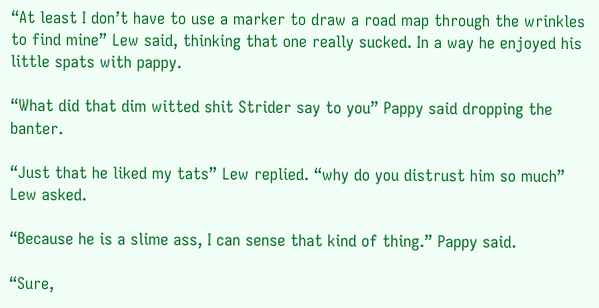“At least I don’t have to use a marker to draw a road map through the wrinkles to find mine” Lew said, thinking that one really sucked. In a way he enjoyed his little spats with pappy.

“What did that dim witted shit Strider say to you” Pappy said dropping the banter.

“Just that he liked my tats” Lew replied. “why do you distrust him so much” Lew asked.

“Because he is a slime ass, I can sense that kind of thing.” Pappy said.

“Sure,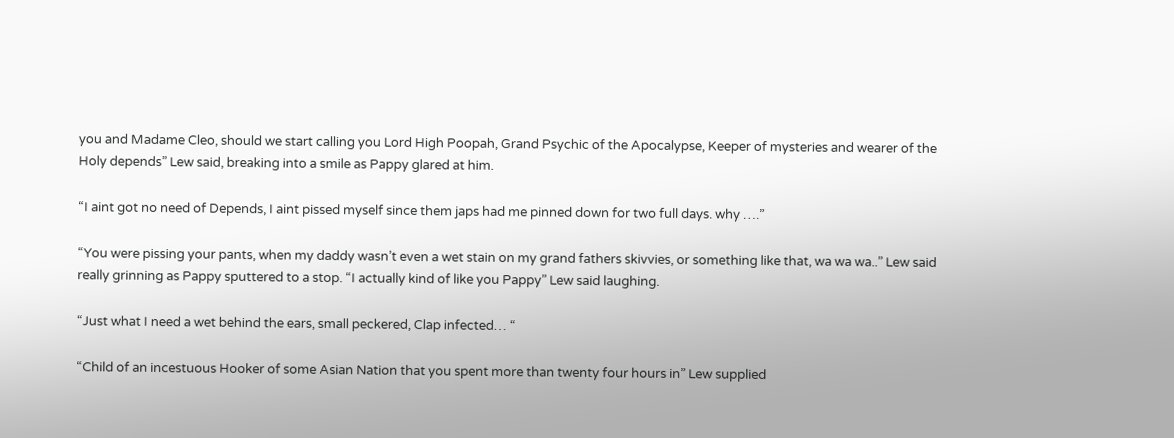you and Madame Cleo, should we start calling you Lord High Poopah, Grand Psychic of the Apocalypse, Keeper of mysteries and wearer of the Holy depends” Lew said, breaking into a smile as Pappy glared at him.

“I aint got no need of Depends, I aint pissed myself since them japs had me pinned down for two full days. why ….”

“You were pissing your pants, when my daddy wasn’t even a wet stain on my grand fathers skivvies, or something like that, wa wa wa..” Lew said really grinning as Pappy sputtered to a stop. “I actually kind of like you Pappy” Lew said laughing.

“Just what I need a wet behind the ears, small peckered, Clap infected… “

“Child of an incestuous Hooker of some Asian Nation that you spent more than twenty four hours in” Lew supplied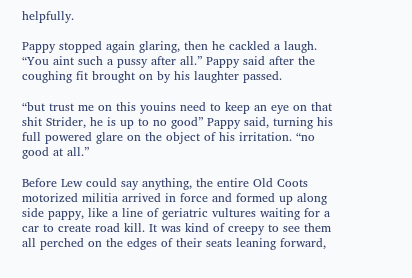helpfully.

Pappy stopped again glaring, then he cackled a laugh. “You aint such a pussy after all.” Pappy said after the coughing fit brought on by his laughter passed.

“but trust me on this youins need to keep an eye on that shit Strider, he is up to no good” Pappy said, turning his full powered glare on the object of his irritation. “no good at all.”

Before Lew could say anything, the entire Old Coots motorized militia arrived in force and formed up along side pappy, like a line of geriatric vultures waiting for a car to create road kill. It was kind of creepy to see them all perched on the edges of their seats leaning forward,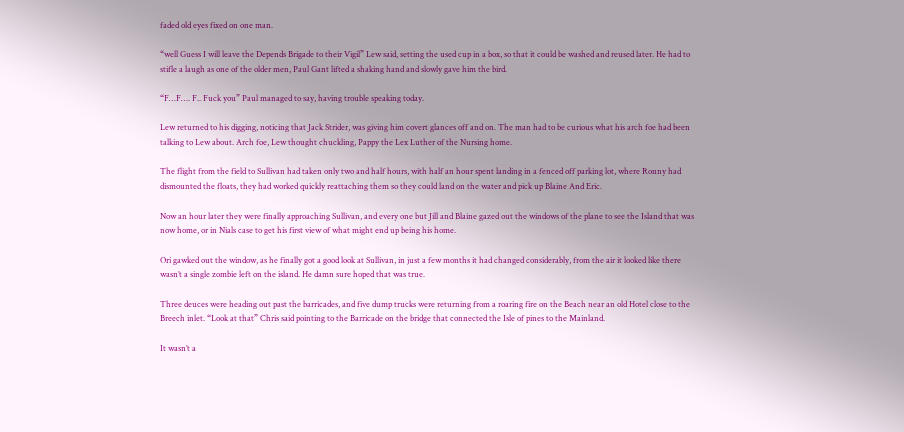faded old eyes fixed on one man.

“well Guess I will leave the Depends Brigade to their Vigil” Lew said, setting the used cup in a box, so that it could be washed and reused later. He had to stifle a laugh as one of the older men, Paul Gant lifted a shaking hand and slowly gave him the bird.

“F…F…. F.. Fuck you” Paul managed to say, having trouble speaking today.

Lew returned to his digging, noticing that Jack Strider, was giving him covert glances off and on. The man had to be curious what his arch foe had been talking to Lew about. Arch foe, Lew thought chuckling, Pappy the Lex Luther of the Nursing home.

The flight from the field to Sullivan had taken only two and half hours, with half an hour spent landing in a fenced off parking lot, where Ronny had dismounted the floats, they had worked quickly reattaching them so they could land on the water and pick up Blaine And Eric.

Now an hour later they were finally approaching Sullivan, and every one but Jill and Blaine gazed out the windows of the plane to see the Island that was now home, or in Nials case to get his first view of what might end up being his home.

Ori gawked out the window, as he finally got a good look at Sullivan, in just a few months it had changed considerably, from the air it looked like there wasn’t a single zombie left on the island. He damn sure hoped that was true.

Three deuces were heading out past the barricades, and five dump trucks were returning from a roaring fire on the Beach near an old Hotel close to the Breech inlet. “Look at that” Chris said pointing to the Barricade on the bridge that connected the Isle of pines to the Mainland.

It wasn’t a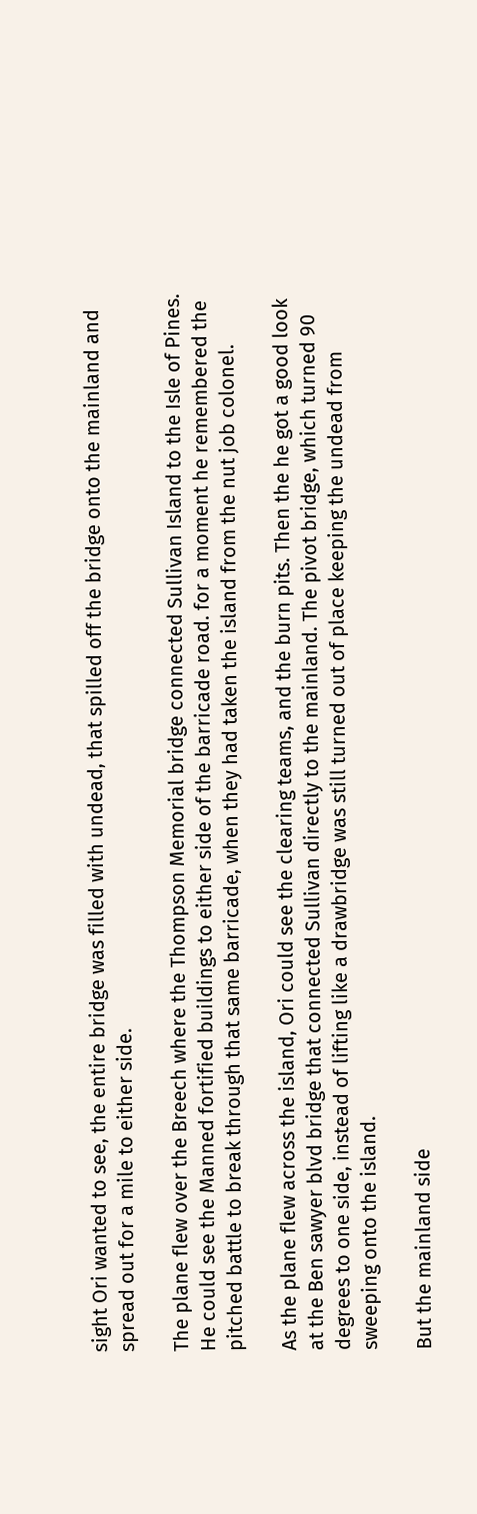sight Ori wanted to see, the entire bridge was filled with undead, that spilled off the bridge onto the mainland and spread out for a mile to either side.

The plane flew over the Breech where the Thompson Memorial bridge connected Sullivan Island to the Isle of Pines. He could see the Manned fortified buildings to either side of the barricade road. for a moment he remembered the pitched battle to break through that same barricade, when they had taken the island from the nut job colonel.

As the plane flew across the island, Ori could see the clearing teams, and the burn pits. Then the he got a good look at the Ben sawyer blvd bridge that connected Sullivan directly to the mainland. The pivot bridge, which turned 90 degrees to one side, instead of lifting like a drawbridge was still turned out of place keeping the undead from sweeping onto the island.

But the mainland side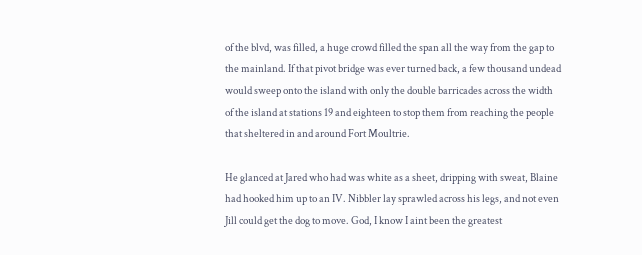of the blvd, was filled, a huge crowd filled the span all the way from the gap to the mainland. If that pivot bridge was ever turned back, a few thousand undead would sweep onto the island with only the double barricades across the width of the island at stations 19 and eighteen to stop them from reaching the people that sheltered in and around Fort Moultrie.

He glanced at Jared who had was white as a sheet, dripping with sweat, Blaine had hooked him up to an IV. Nibbler lay sprawled across his legs, and not even Jill could get the dog to move. God, I know I aint been the greatest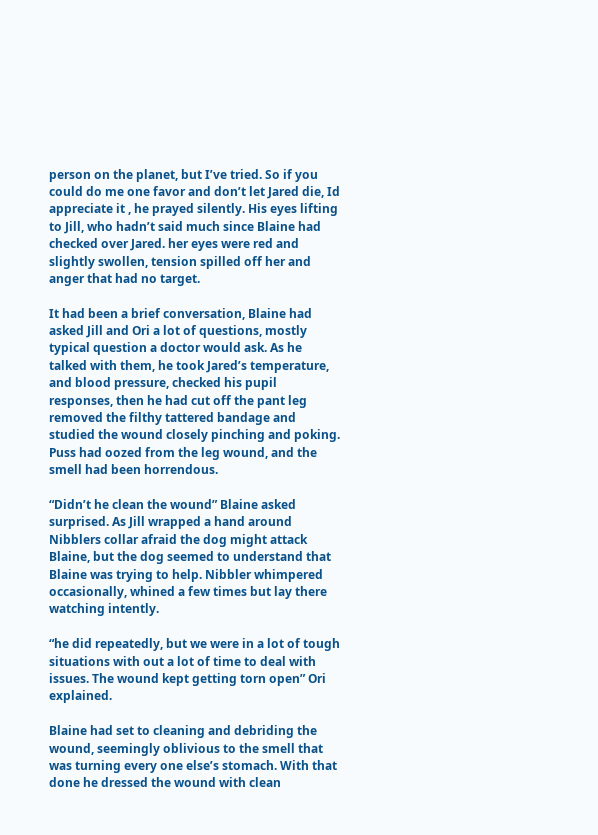person on the planet, but I’ve tried. So if you could do me one favor and don’t let Jared die, Id appreciate it , he prayed silently. His eyes lifting to Jill, who hadn’t said much since Blaine had checked over Jared. her eyes were red and slightly swollen, tension spilled off her and anger that had no target.

It had been a brief conversation, Blaine had asked Jill and Ori a lot of questions, mostly typical question a doctor would ask. As he talked with them, he took Jared’s temperature, and blood pressure, checked his pupil responses, then he had cut off the pant leg removed the filthy tattered bandage and studied the wound closely pinching and poking. Puss had oozed from the leg wound, and the smell had been horrendous.

“Didn’t he clean the wound” Blaine asked surprised. As Jill wrapped a hand around Nibblers collar afraid the dog might attack Blaine, but the dog seemed to understand that Blaine was trying to help. Nibbler whimpered occasionally, whined a few times but lay there watching intently.

“he did repeatedly, but we were in a lot of tough situations with out a lot of time to deal with issues. The wound kept getting torn open” Ori explained.

Blaine had set to cleaning and debriding the wound, seemingly oblivious to the smell that was turning every one else’s stomach. With that done he dressed the wound with clean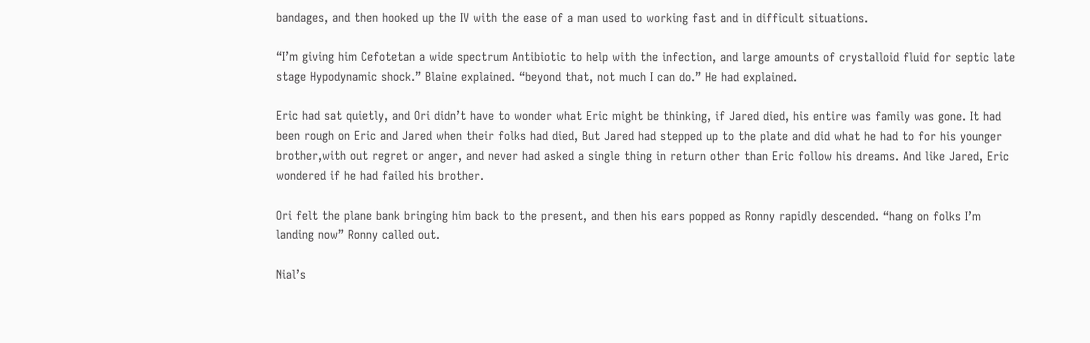bandages, and then hooked up the IV with the ease of a man used to working fast and in difficult situations.

“I’m giving him Cefotetan a wide spectrum Antibiotic to help with the infection, and large amounts of crystalloid fluid for septic late stage Hypodynamic shock.” Blaine explained. “beyond that, not much I can do.” He had explained.

Eric had sat quietly, and Ori didn’t have to wonder what Eric might be thinking, if Jared died, his entire was family was gone. It had been rough on Eric and Jared when their folks had died, But Jared had stepped up to the plate and did what he had to for his younger brother,with out regret or anger, and never had asked a single thing in return other than Eric follow his dreams. And like Jared, Eric wondered if he had failed his brother.

Ori felt the plane bank bringing him back to the present, and then his ears popped as Ronny rapidly descended. “hang on folks I’m landing now” Ronny called out.

Nial’s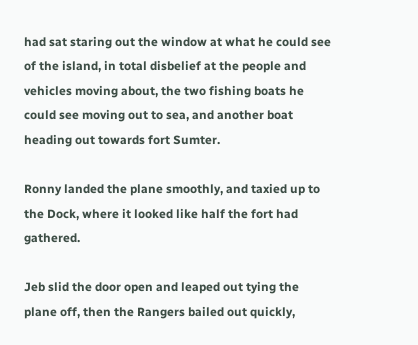had sat staring out the window at what he could see of the island, in total disbelief at the people and vehicles moving about, the two fishing boats he could see moving out to sea, and another boat heading out towards fort Sumter.

Ronny landed the plane smoothly, and taxied up to the Dock, where it looked like half the fort had gathered.

Jeb slid the door open and leaped out tying the plane off, then the Rangers bailed out quickly,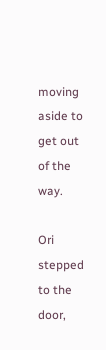moving aside to get out of the way.

Ori stepped to the door,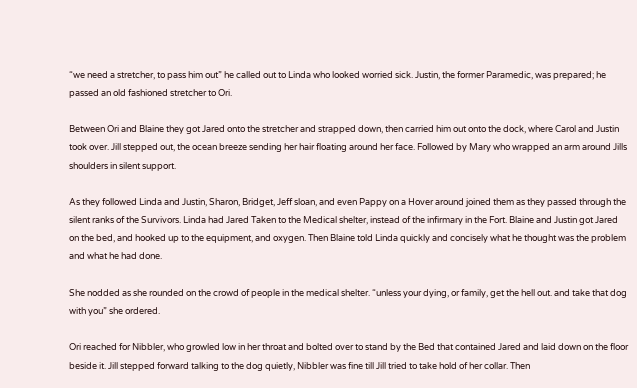“we need a stretcher, to pass him out” he called out to Linda who looked worried sick. Justin, the former Paramedic, was prepared; he passed an old fashioned stretcher to Ori.

Between Ori and Blaine they got Jared onto the stretcher and strapped down, then carried him out onto the dock, where Carol and Justin took over. Jill stepped out, the ocean breeze sending her hair floating around her face. Followed by Mary who wrapped an arm around Jills shoulders in silent support.

As they followed Linda and Justin, Sharon, Bridget, Jeff sloan, and even Pappy on a Hover around joined them as they passed through the silent ranks of the Survivors. Linda had Jared Taken to the Medical shelter, instead of the infirmary in the Fort. Blaine and Justin got Jared on the bed, and hooked up to the equipment, and oxygen. Then Blaine told Linda quickly and concisely what he thought was the problem and what he had done.

She nodded as she rounded on the crowd of people in the medical shelter. “unless your dying, or family, get the hell out. and take that dog with you” she ordered.

Ori reached for Nibbler, who growled low in her throat and bolted over to stand by the Bed that contained Jared and laid down on the floor beside it. Jill stepped forward talking to the dog quietly, Nibbler was fine till Jill tried to take hold of her collar. Then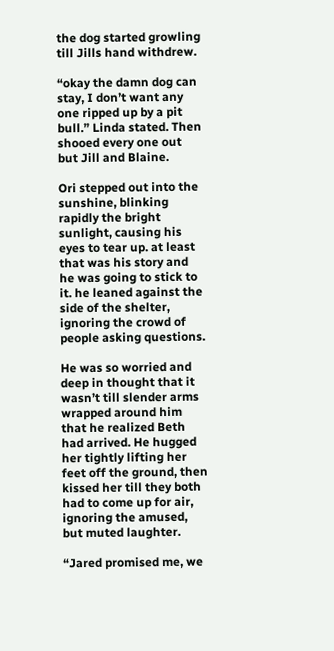the dog started growling till Jills hand withdrew.

“okay the damn dog can stay, I don’t want any one ripped up by a pit bull.” Linda stated. Then shooed every one out but Jill and Blaine.

Ori stepped out into the sunshine, blinking rapidly the bright sunlight, causing his eyes to tear up. at least that was his story and he was going to stick to it. he leaned against the side of the shelter, ignoring the crowd of people asking questions.

He was so worried and deep in thought that it wasn’t till slender arms wrapped around him that he realized Beth had arrived. He hugged her tightly lifting her feet off the ground, then kissed her till they both had to come up for air, ignoring the amused, but muted laughter.

“Jared promised me, we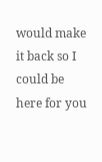would make it back so I could be here for you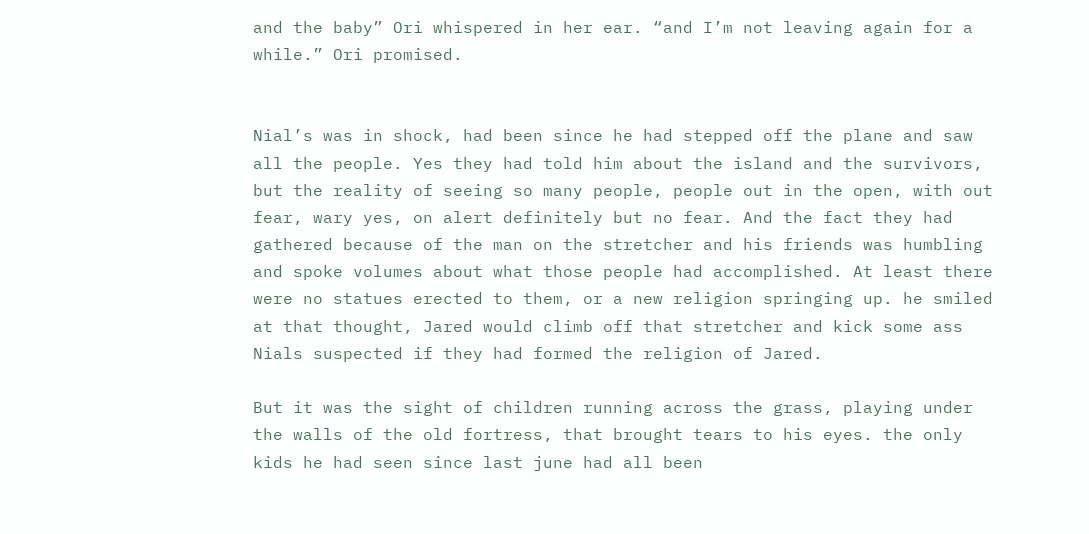and the baby” Ori whispered in her ear. “and I’m not leaving again for a while.” Ori promised.


Nial’s was in shock, had been since he had stepped off the plane and saw all the people. Yes they had told him about the island and the survivors, but the reality of seeing so many people, people out in the open, with out fear, wary yes, on alert definitely but no fear. And the fact they had gathered because of the man on the stretcher and his friends was humbling and spoke volumes about what those people had accomplished. At least there were no statues erected to them, or a new religion springing up. he smiled at that thought, Jared would climb off that stretcher and kick some ass Nials suspected if they had formed the religion of Jared.

But it was the sight of children running across the grass, playing under the walls of the old fortress, that brought tears to his eyes. the only kids he had seen since last june had all been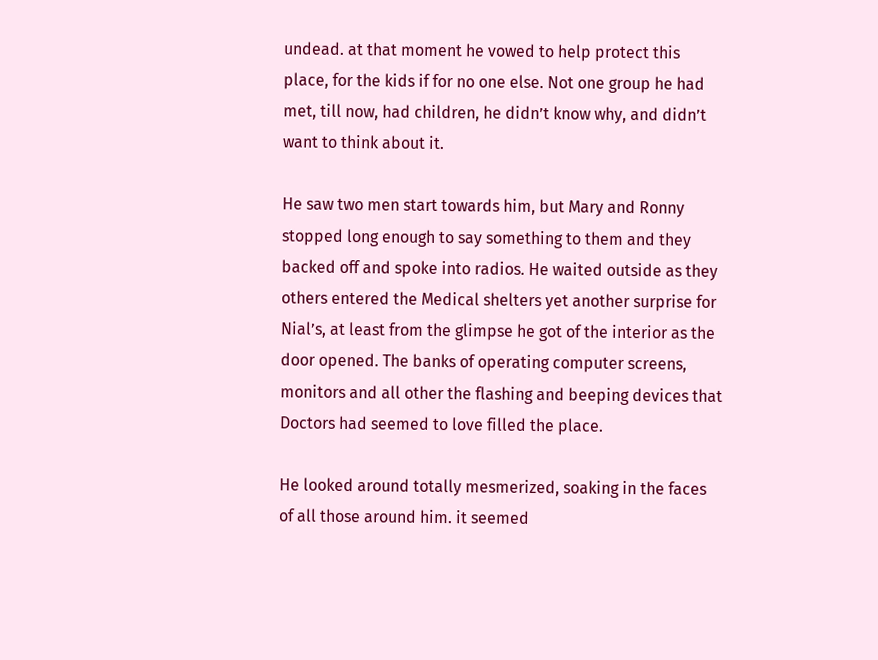undead. at that moment he vowed to help protect this place, for the kids if for no one else. Not one group he had met, till now, had children, he didn’t know why, and didn’t want to think about it.

He saw two men start towards him, but Mary and Ronny stopped long enough to say something to them and they backed off and spoke into radios. He waited outside as they others entered the Medical shelters yet another surprise for Nial’s, at least from the glimpse he got of the interior as the door opened. The banks of operating computer screens, monitors and all other the flashing and beeping devices that Doctors had seemed to love filled the place.

He looked around totally mesmerized, soaking in the faces of all those around him. it seemed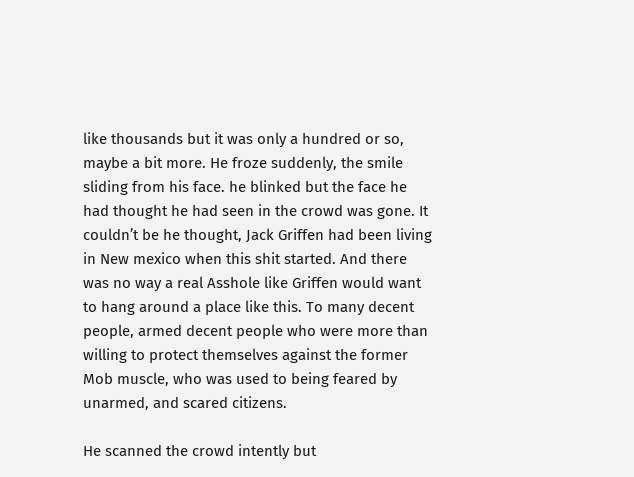like thousands but it was only a hundred or so, maybe a bit more. He froze suddenly, the smile sliding from his face. he blinked but the face he had thought he had seen in the crowd was gone. It couldn’t be he thought, Jack Griffen had been living in New mexico when this shit started. And there was no way a real Asshole like Griffen would want to hang around a place like this. To many decent people, armed decent people who were more than willing to protect themselves against the former Mob muscle, who was used to being feared by unarmed, and scared citizens.

He scanned the crowd intently but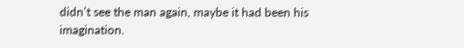didn’t see the man again, maybe it had been his imagination.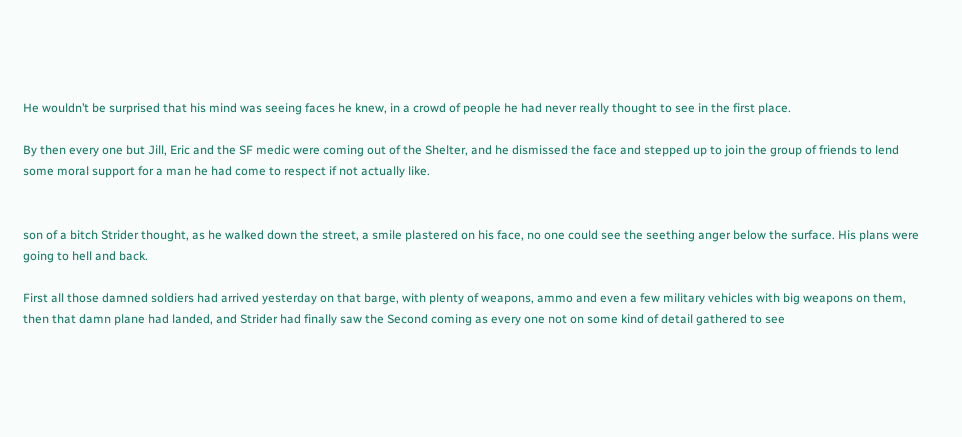He wouldn’t be surprised that his mind was seeing faces he knew, in a crowd of people he had never really thought to see in the first place.

By then every one but Jill, Eric and the SF medic were coming out of the Shelter, and he dismissed the face and stepped up to join the group of friends to lend some moral support for a man he had come to respect if not actually like.


son of a bitch Strider thought, as he walked down the street, a smile plastered on his face, no one could see the seething anger below the surface. His plans were going to hell and back.

First all those damned soldiers had arrived yesterday on that barge, with plenty of weapons, ammo and even a few military vehicles with big weapons on them, then that damn plane had landed, and Strider had finally saw the Second coming as every one not on some kind of detail gathered to see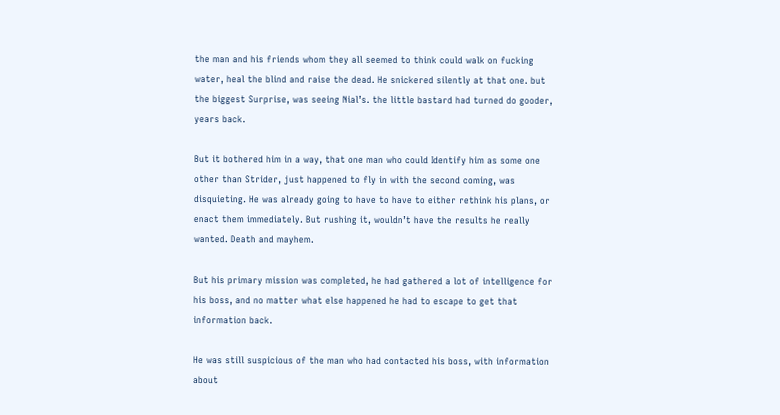the man and his friends whom they all seemed to think could walk on fucking water, heal the blind and raise the dead. He snickered silently at that one. but the biggest Surprise, was seeing Nial’s. the little bastard had turned do gooder, years back.

But it bothered him in a way, that one man who could Identify him as some one other than Strider, just happened to fly in with the second coming, was disquieting. He was already going to have to have to either rethink his plans, or enact them immediately. But rushing it, wouldn’t have the results he really wanted. Death and mayhem.

But his primary mission was completed, he had gathered a lot of intelligence for his boss, and no matter what else happened he had to escape to get that information back.

He was still suspicious of the man who had contacted his boss, with information about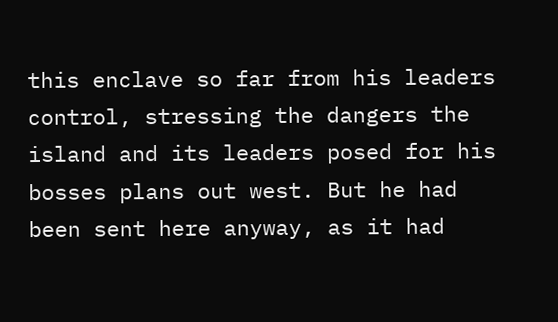this enclave so far from his leaders control, stressing the dangers the island and its leaders posed for his bosses plans out west. But he had been sent here anyway, as it had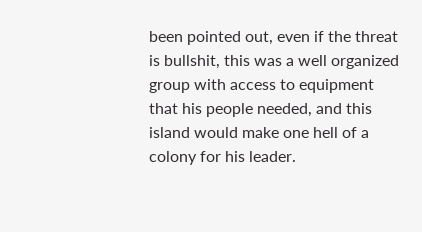been pointed out, even if the threat is bullshit, this was a well organized group with access to equipment that his people needed, and this island would make one hell of a colony for his leader.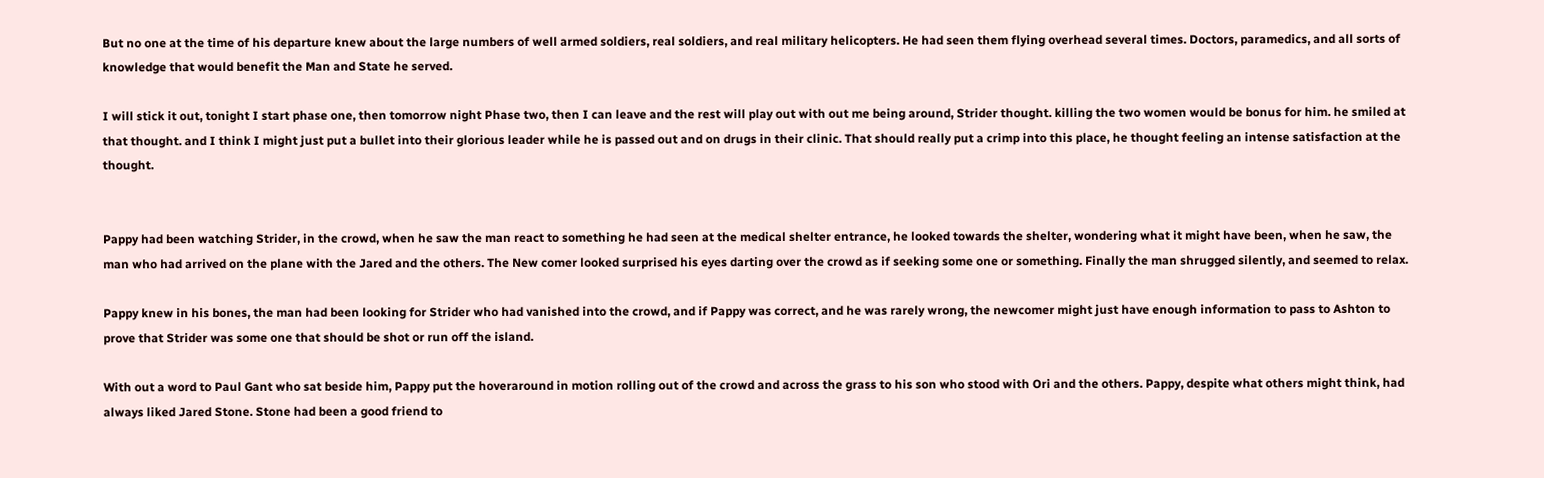But no one at the time of his departure knew about the large numbers of well armed soldiers, real soldiers, and real military helicopters. He had seen them flying overhead several times. Doctors, paramedics, and all sorts of knowledge that would benefit the Man and State he served.

I will stick it out, tonight I start phase one, then tomorrow night Phase two, then I can leave and the rest will play out with out me being around, Strider thought. killing the two women would be bonus for him. he smiled at that thought. and I think I might just put a bullet into their glorious leader while he is passed out and on drugs in their clinic. That should really put a crimp into this place, he thought feeling an intense satisfaction at the thought.


Pappy had been watching Strider, in the crowd, when he saw the man react to something he had seen at the medical shelter entrance, he looked towards the shelter, wondering what it might have been, when he saw, the man who had arrived on the plane with the Jared and the others. The New comer looked surprised his eyes darting over the crowd as if seeking some one or something. Finally the man shrugged silently, and seemed to relax.

Pappy knew in his bones, the man had been looking for Strider who had vanished into the crowd, and if Pappy was correct, and he was rarely wrong, the newcomer might just have enough information to pass to Ashton to prove that Strider was some one that should be shot or run off the island.

With out a word to Paul Gant who sat beside him, Pappy put the hoveraround in motion rolling out of the crowd and across the grass to his son who stood with Ori and the others. Pappy, despite what others might think, had always liked Jared Stone. Stone had been a good friend to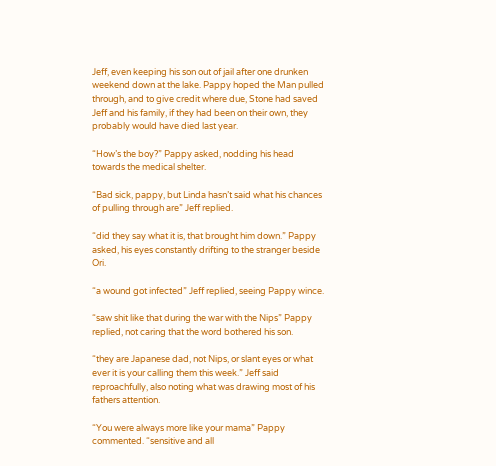Jeff, even keeping his son out of jail after one drunken weekend down at the lake. Pappy hoped the Man pulled through, and to give credit where due, Stone had saved Jeff and his family, if they had been on their own, they probably would have died last year.

“How’s the boy?” Pappy asked, nodding his head towards the medical shelter.

“Bad sick, pappy, but Linda hasn’t said what his chances of pulling through are” Jeff replied.

“did they say what it is, that brought him down.” Pappy asked, his eyes constantly drifting to the stranger beside Ori.

“a wound got infected” Jeff replied, seeing Pappy wince.

“saw shit like that during the war with the Nips” Pappy replied, not caring that the word bothered his son.

“they are Japanese dad, not Nips, or slant eyes or what ever it is your calling them this week.” Jeff said reproachfully, also noting what was drawing most of his fathers attention.

“You were always more like your mama” Pappy commented. “sensitive and all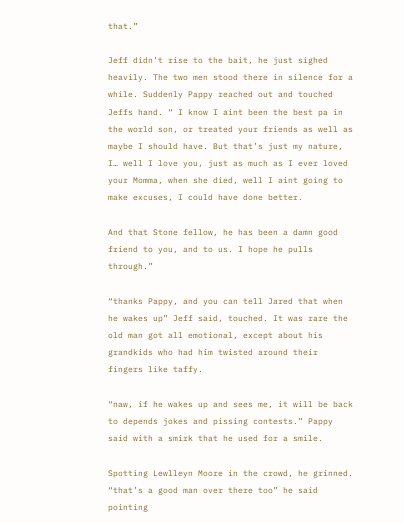that.”

Jeff didn’t rise to the bait, he just sighed heavily. The two men stood there in silence for a while. Suddenly Pappy reached out and touched Jeffs hand. “ I know I aint been the best pa in the world son, or treated your friends as well as maybe I should have. But that’s just my nature, I… well I love you, just as much as I ever loved your Momma, when she died, well I aint going to make excuses, I could have done better.

And that Stone fellow, he has been a damn good friend to you, and to us. I hope he pulls through.”

“thanks Pappy, and you can tell Jared that when he wakes up” Jeff said, touched. It was rare the old man got all emotional, except about his grandkids who had him twisted around their fingers like taffy.

“naw, if he wakes up and sees me, it will be back to depends jokes and pissing contests.” Pappy said with a smirk that he used for a smile.

Spotting Lewlleyn Moore in the crowd, he grinned. “that’s a good man over there too” he said pointing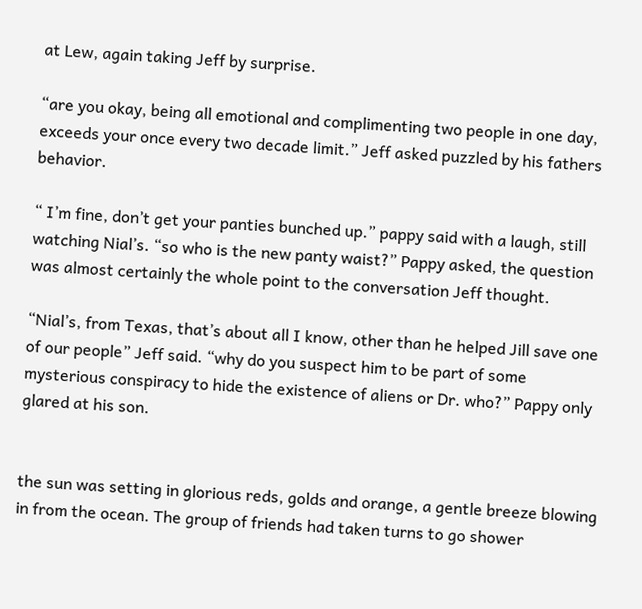at Lew, again taking Jeff by surprise.

“are you okay, being all emotional and complimenting two people in one day, exceeds your once every two decade limit.” Jeff asked puzzled by his fathers behavior.

“ I’m fine, don’t get your panties bunched up.” pappy said with a laugh, still watching Nial’s. “so who is the new panty waist?” Pappy asked, the question was almost certainly the whole point to the conversation Jeff thought.

“Nial’s, from Texas, that’s about all I know, other than he helped Jill save one of our people” Jeff said. “why do you suspect him to be part of some mysterious conspiracy to hide the existence of aliens or Dr. who?” Pappy only glared at his son.


the sun was setting in glorious reds, golds and orange, a gentle breeze blowing in from the ocean. The group of friends had taken turns to go shower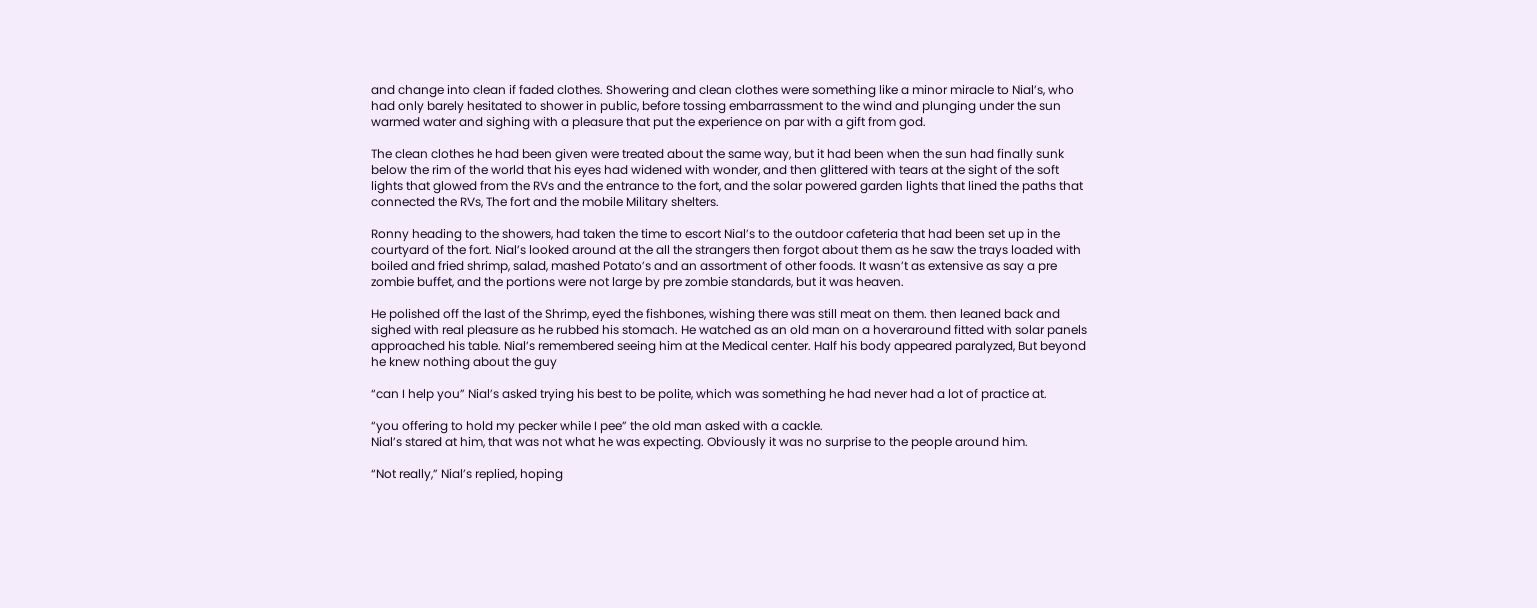and change into clean if faded clothes. Showering and clean clothes were something like a minor miracle to Nial’s, who had only barely hesitated to shower in public, before tossing embarrassment to the wind and plunging under the sun warmed water and sighing with a pleasure that put the experience on par with a gift from god.

The clean clothes he had been given were treated about the same way, but it had been when the sun had finally sunk below the rim of the world that his eyes had widened with wonder, and then glittered with tears at the sight of the soft lights that glowed from the RVs and the entrance to the fort, and the solar powered garden lights that lined the paths that connected the RVs, The fort and the mobile Military shelters.

Ronny heading to the showers, had taken the time to escort Nial’s to the outdoor cafeteria that had been set up in the courtyard of the fort. Nial’s looked around at the all the strangers then forgot about them as he saw the trays loaded with boiled and fried shrimp, salad, mashed Potato’s and an assortment of other foods. It wasn’t as extensive as say a pre zombie buffet, and the portions were not large by pre zombie standards, but it was heaven.

He polished off the last of the Shrimp, eyed the fishbones, wishing there was still meat on them. then leaned back and sighed with real pleasure as he rubbed his stomach. He watched as an old man on a hoveraround fitted with solar panels approached his table. Nial’s remembered seeing him at the Medical center. Half his body appeared paralyzed, But beyond he knew nothing about the guy

“can I help you” Nial’s asked trying his best to be polite, which was something he had never had a lot of practice at.

“you offering to hold my pecker while I pee” the old man asked with a cackle.
Nial’s stared at him, that was not what he was expecting. Obviously it was no surprise to the people around him.

“Not really,” Nial’s replied, hoping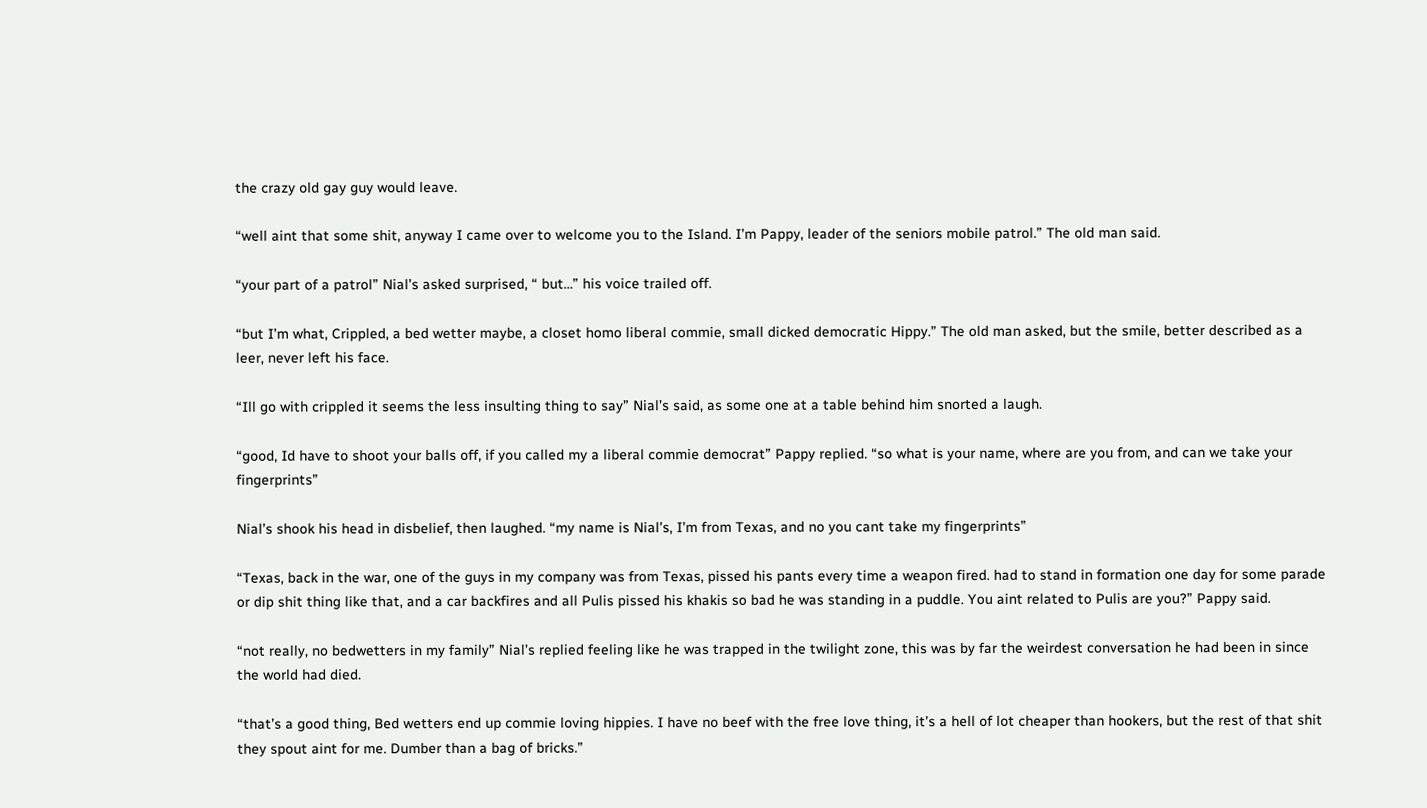the crazy old gay guy would leave.

“well aint that some shit, anyway I came over to welcome you to the Island. I’m Pappy, leader of the seniors mobile patrol.” The old man said.

“your part of a patrol” Nial’s asked surprised, “ but…” his voice trailed off.

“but I’m what, Crippled, a bed wetter maybe, a closet homo liberal commie, small dicked democratic Hippy.” The old man asked, but the smile, better described as a leer, never left his face.

“Ill go with crippled it seems the less insulting thing to say” Nial’s said, as some one at a table behind him snorted a laugh.

“good, Id have to shoot your balls off, if you called my a liberal commie democrat” Pappy replied. “so what is your name, where are you from, and can we take your fingerprints”

Nial’s shook his head in disbelief, then laughed. “my name is Nial’s, I’m from Texas, and no you cant take my fingerprints”

“Texas, back in the war, one of the guys in my company was from Texas, pissed his pants every time a weapon fired. had to stand in formation one day for some parade or dip shit thing like that, and a car backfires and all Pulis pissed his khakis so bad he was standing in a puddle. You aint related to Pulis are you?” Pappy said.

“not really, no bedwetters in my family” Nial’s replied feeling like he was trapped in the twilight zone, this was by far the weirdest conversation he had been in since the world had died.

“that’s a good thing, Bed wetters end up commie loving hippies. I have no beef with the free love thing, it’s a hell of lot cheaper than hookers, but the rest of that shit they spout aint for me. Dumber than a bag of bricks.”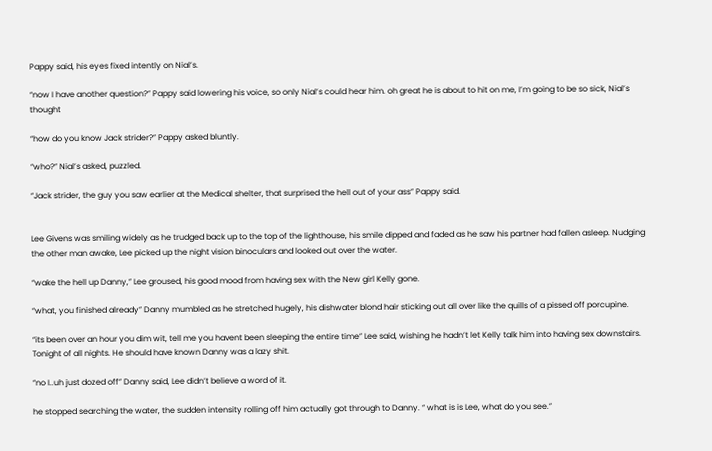Pappy said, his eyes fixed intently on Nial’s.

“now I have another question?” Pappy said lowering his voice, so only Nial’s could hear him. oh great he is about to hit on me, I’m going to be so sick, Nial’s thought

“how do you know Jack strider?” Pappy asked bluntly.

“who?” Nial’s asked, puzzled.

“Jack strider, the guy you saw earlier at the Medical shelter, that surprised the hell out of your ass” Pappy said.


Lee Givens was smiling widely as he trudged back up to the top of the lighthouse, his smile dipped and faded as he saw his partner had fallen asleep. Nudging the other man awake, Lee picked up the night vision binoculars and looked out over the water.

“wake the hell up Danny,” Lee groused, his good mood from having sex with the New girl Kelly gone.

“what, you finished already” Danny mumbled as he stretched hugely, his dishwater blond hair sticking out all over like the quills of a pissed off porcupine.

“its been over an hour you dim wit, tell me you havent been sleeping the entire time” Lee said, wishing he hadn’t let Kelly talk him into having sex downstairs. Tonight of all nights. He should have known Danny was a lazy shit.

“no I..uh just dozed off” Danny said, Lee didn’t believe a word of it.

he stopped searching the water, the sudden intensity rolling off him actually got through to Danny. “ what is is Lee, what do you see.”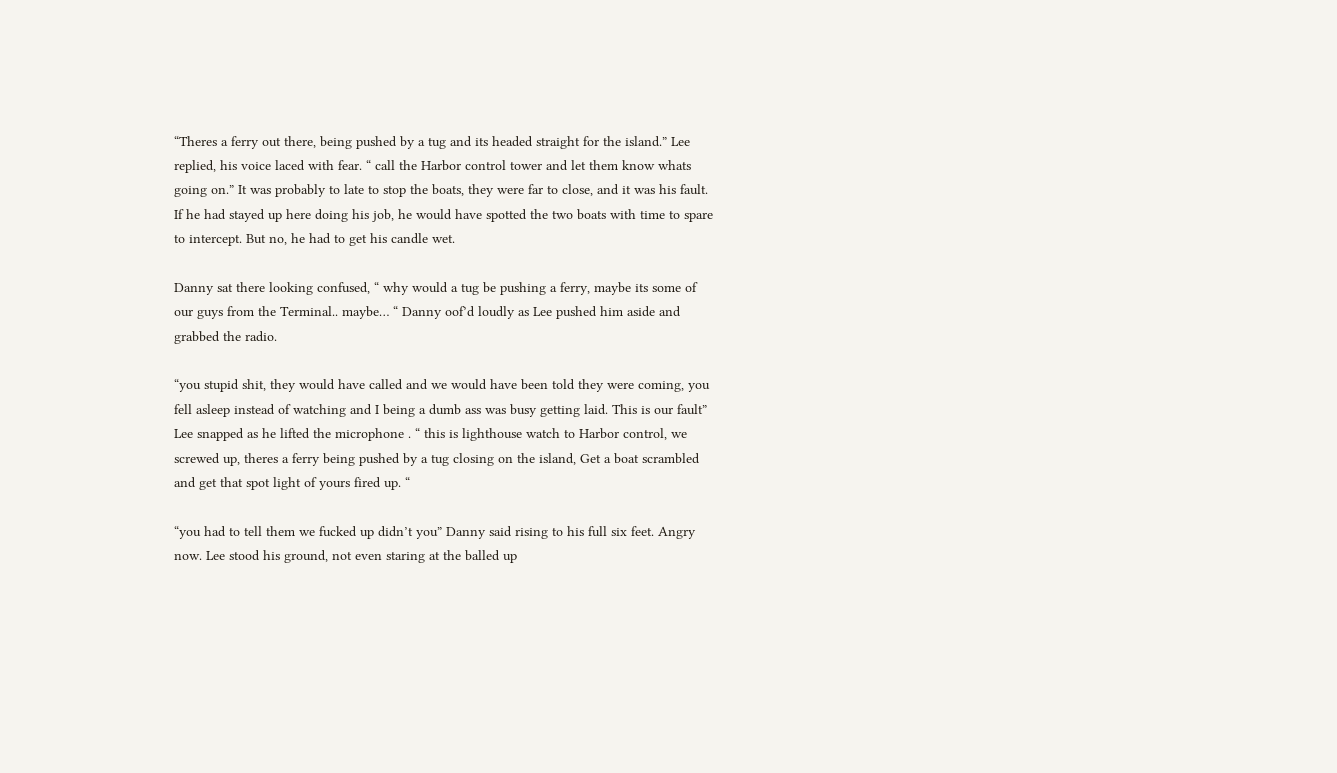“Theres a ferry out there, being pushed by a tug and its headed straight for the island.” Lee replied, his voice laced with fear. “ call the Harbor control tower and let them know whats going on.” It was probably to late to stop the boats, they were far to close, and it was his fault. If he had stayed up here doing his job, he would have spotted the two boats with time to spare to intercept. But no, he had to get his candle wet.

Danny sat there looking confused, “ why would a tug be pushing a ferry, maybe its some of our guys from the Terminal.. maybe… “ Danny oof’d loudly as Lee pushed him aside and grabbed the radio.

“you stupid shit, they would have called and we would have been told they were coming, you fell asleep instead of watching and I being a dumb ass was busy getting laid. This is our fault” Lee snapped as he lifted the microphone . “ this is lighthouse watch to Harbor control, we screwed up, theres a ferry being pushed by a tug closing on the island, Get a boat scrambled and get that spot light of yours fired up. “

“you had to tell them we fucked up didn’t you” Danny said rising to his full six feet. Angry now. Lee stood his ground, not even staring at the balled up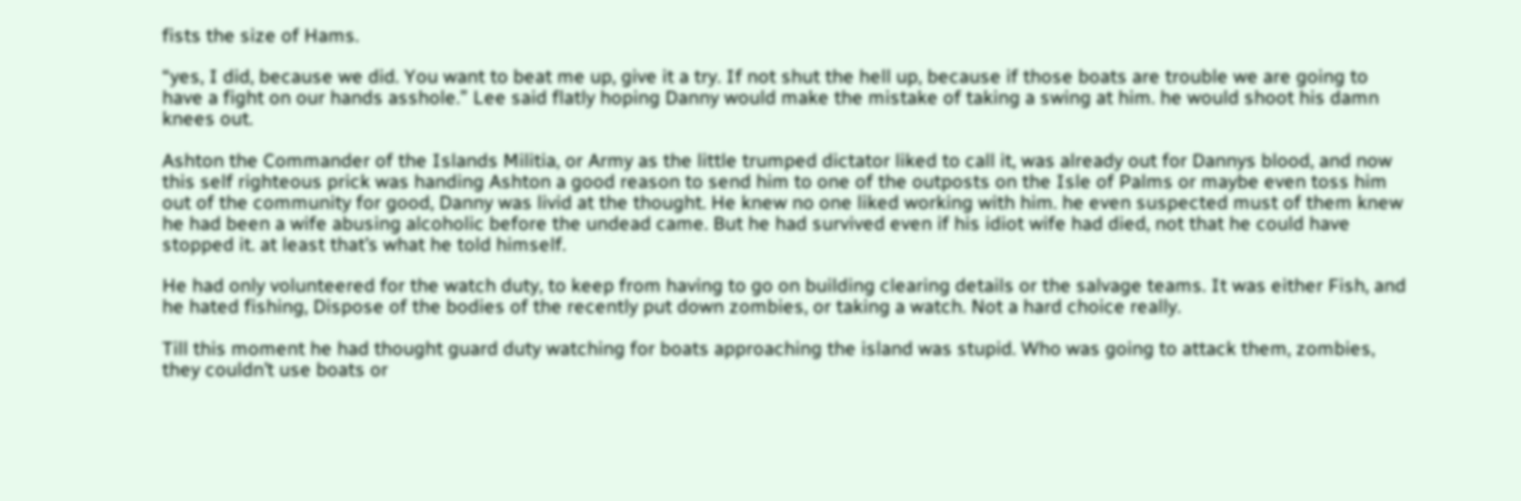fists the size of Hams.

“yes, I did, because we did. You want to beat me up, give it a try. If not shut the hell up, because if those boats are trouble we are going to have a fight on our hands asshole.” Lee said flatly hoping Danny would make the mistake of taking a swing at him. he would shoot his damn knees out.

Ashton the Commander of the Islands Militia, or Army as the little trumped dictator liked to call it, was already out for Dannys blood, and now this self righteous prick was handing Ashton a good reason to send him to one of the outposts on the Isle of Palms or maybe even toss him out of the community for good, Danny was livid at the thought. He knew no one liked working with him. he even suspected must of them knew he had been a wife abusing alcoholic before the undead came. But he had survived even if his idiot wife had died, not that he could have stopped it. at least that’s what he told himself.

He had only volunteered for the watch duty, to keep from having to go on building clearing details or the salvage teams. It was either Fish, and he hated fishing, Dispose of the bodies of the recently put down zombies, or taking a watch. Not a hard choice really.

Till this moment he had thought guard duty watching for boats approaching the island was stupid. Who was going to attack them, zombies, they couldn’t use boats or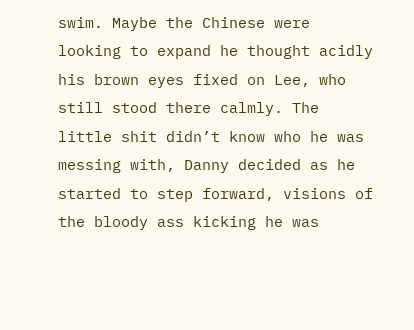swim. Maybe the Chinese were looking to expand he thought acidly his brown eyes fixed on Lee, who still stood there calmly. The little shit didn’t know who he was messing with, Danny decided as he started to step forward, visions of the bloody ass kicking he was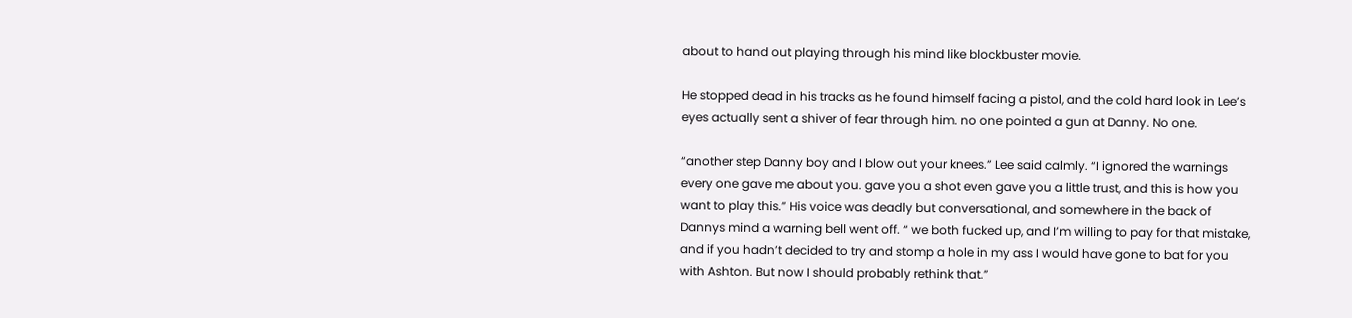about to hand out playing through his mind like blockbuster movie.

He stopped dead in his tracks as he found himself facing a pistol, and the cold hard look in Lee’s eyes actually sent a shiver of fear through him. no one pointed a gun at Danny. No one.

“another step Danny boy and I blow out your knees.” Lee said calmly. “I ignored the warnings every one gave me about you. gave you a shot even gave you a little trust, and this is how you want to play this.” His voice was deadly but conversational, and somewhere in the back of Dannys mind a warning bell went off. “ we both fucked up, and I’m willing to pay for that mistake, and if you hadn’t decided to try and stomp a hole in my ass I would have gone to bat for you with Ashton. But now I should probably rethink that.”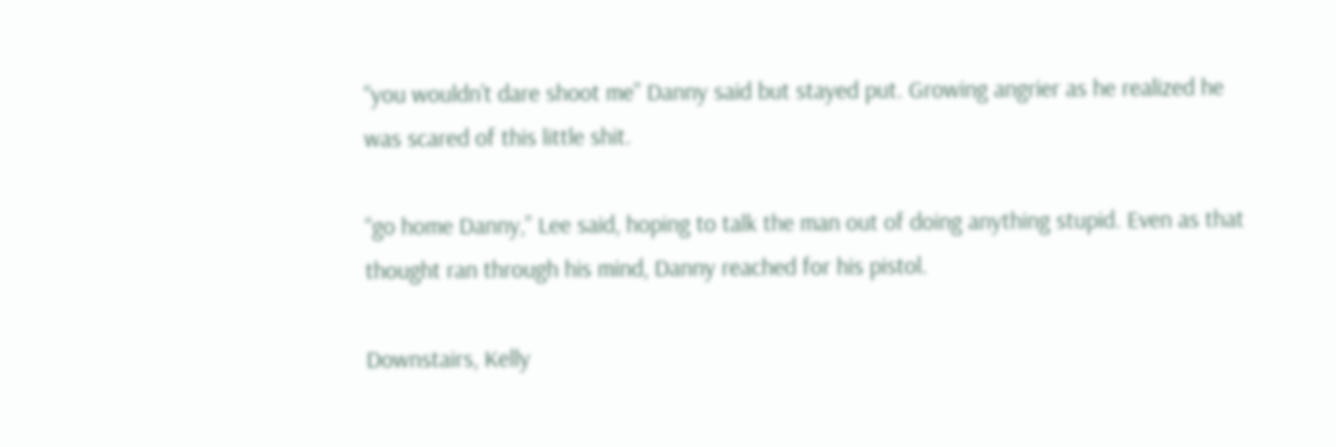“you wouldn’t dare shoot me” Danny said but stayed put. Growing angrier as he realized he was scared of this little shit.

“go home Danny,” Lee said, hoping to talk the man out of doing anything stupid. Even as that thought ran through his mind, Danny reached for his pistol.

Downstairs, Kelly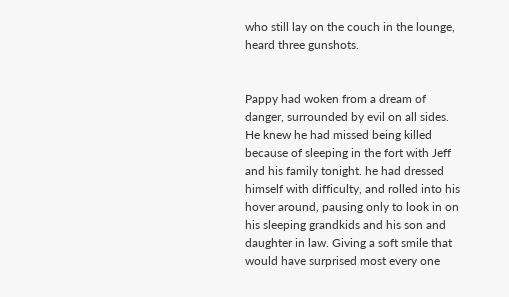who still lay on the couch in the lounge, heard three gunshots.


Pappy had woken from a dream of danger, surrounded by evil on all sides. He knew he had missed being killed because of sleeping in the fort with Jeff and his family tonight. he had dressed himself with difficulty, and rolled into his hover around, pausing only to look in on his sleeping grandkids and his son and daughter in law. Giving a soft smile that would have surprised most every one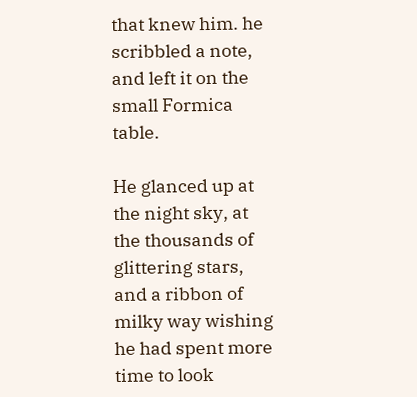that knew him. he scribbled a note, and left it on the small Formica table.

He glanced up at the night sky, at the thousands of glittering stars, and a ribbon of milky way wishing he had spent more time to look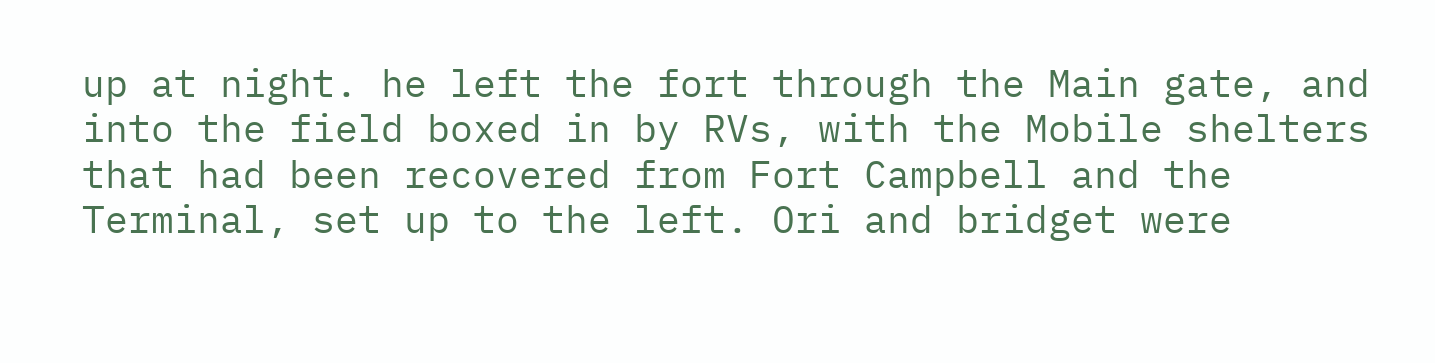up at night. he left the fort through the Main gate, and into the field boxed in by RVs, with the Mobile shelters that had been recovered from Fort Campbell and the Terminal, set up to the left. Ori and bridget were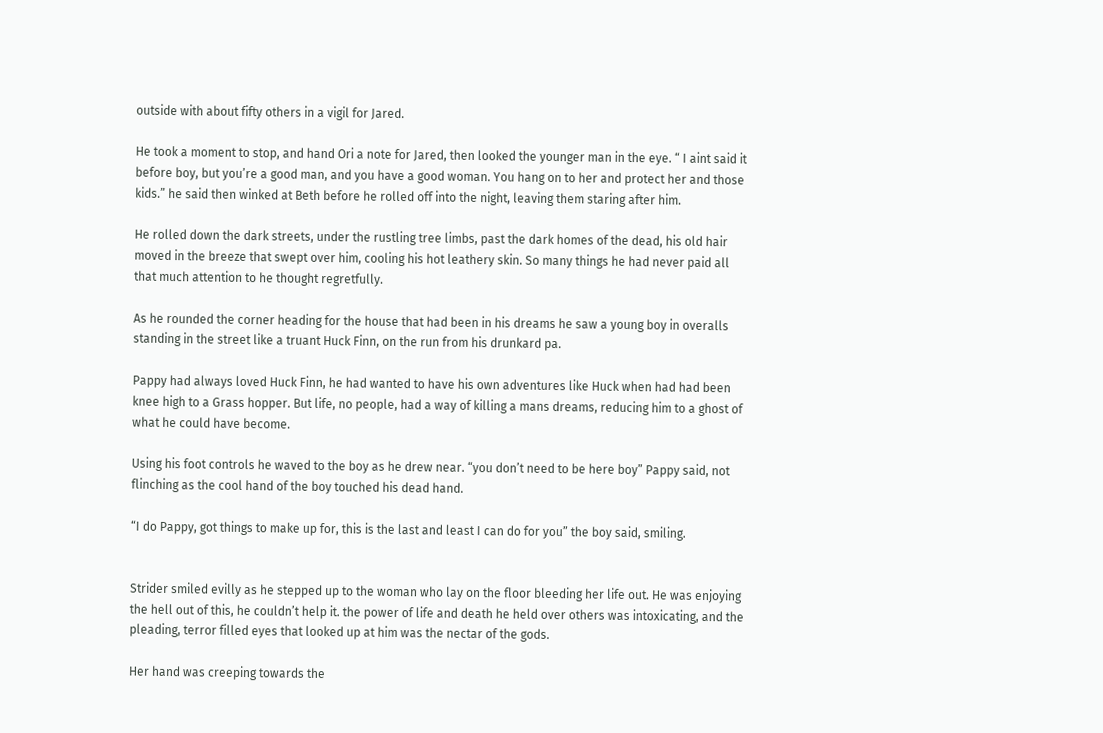outside with about fifty others in a vigil for Jared.

He took a moment to stop, and hand Ori a note for Jared, then looked the younger man in the eye. “ I aint said it before boy, but you’re a good man, and you have a good woman. You hang on to her and protect her and those kids.” he said then winked at Beth before he rolled off into the night, leaving them staring after him.

He rolled down the dark streets, under the rustling tree limbs, past the dark homes of the dead, his old hair moved in the breeze that swept over him, cooling his hot leathery skin. So many things he had never paid all that much attention to he thought regretfully.

As he rounded the corner heading for the house that had been in his dreams he saw a young boy in overalls standing in the street like a truant Huck Finn, on the run from his drunkard pa.

Pappy had always loved Huck Finn, he had wanted to have his own adventures like Huck when had had been knee high to a Grass hopper. But life, no people, had a way of killing a mans dreams, reducing him to a ghost of what he could have become.

Using his foot controls he waved to the boy as he drew near. “you don’t need to be here boy” Pappy said, not flinching as the cool hand of the boy touched his dead hand.

“I do Pappy, got things to make up for, this is the last and least I can do for you” the boy said, smiling.


Strider smiled evilly as he stepped up to the woman who lay on the floor bleeding her life out. He was enjoying the hell out of this, he couldn’t help it. the power of life and death he held over others was intoxicating, and the pleading, terror filled eyes that looked up at him was the nectar of the gods.

Her hand was creeping towards the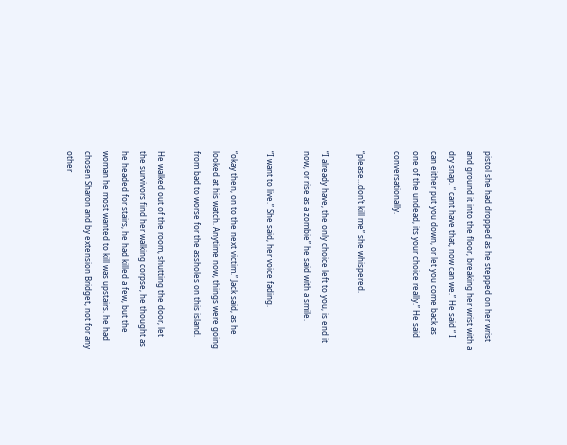pistol she had dropped as he stepped on her wrist and ground it into the floor, breaking her wrist with a dry snap. “ cant have that, now can we.” He said “ I can either put you down, or let you come back as one of the undead, its your choice really.” He said conversationally.

“please…don’t kill me” she whispered.

“I already have, the only choice left to you, is end it now, or rise as a zombie” he said with a smile.

“I want to live.” She said, her voice fading.

“okay then, on to the next victim.” Jack said, as he looked at his watch. Anytime now, things were going from bad to worse for the assholes on this island.

He walked out of the room, shutting the door, let the survivors find her walking corpse, he thought as he headed for stairs, he had killed a few, but the woman he most wanted to kill was upstairs. he had chosen Sharon and by extension Bridget, not for any other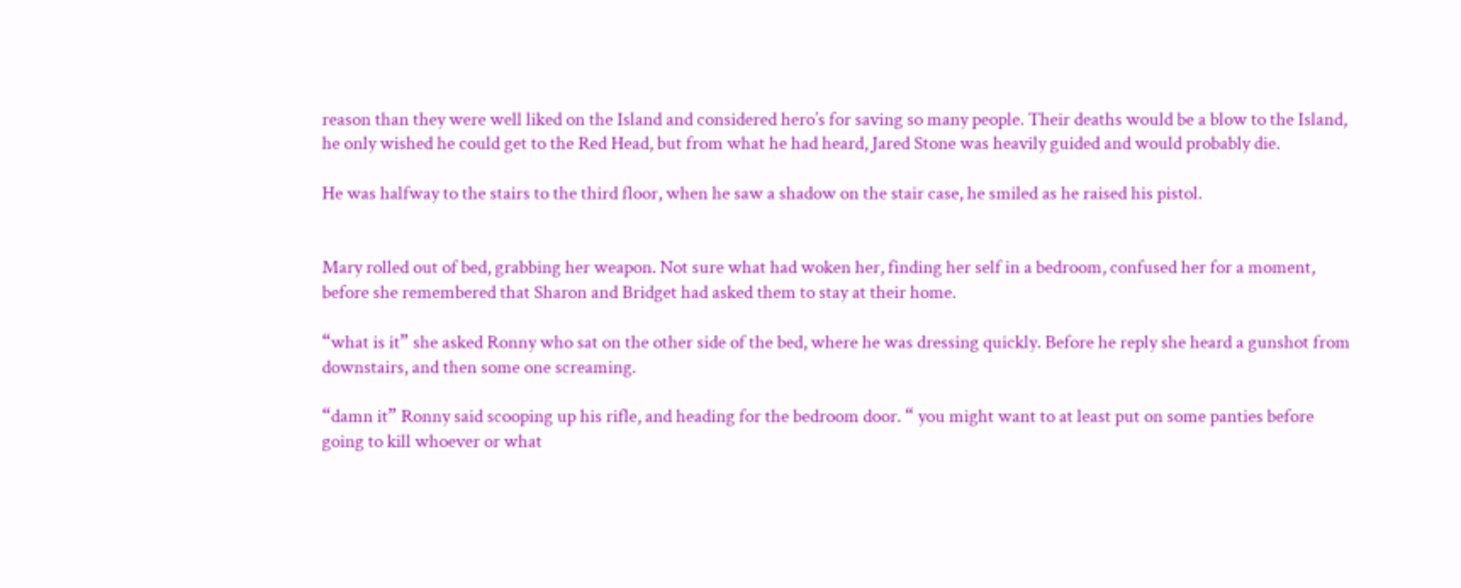reason than they were well liked on the Island and considered hero’s for saving so many people. Their deaths would be a blow to the Island, he only wished he could get to the Red Head, but from what he had heard, Jared Stone was heavily guided and would probably die.

He was halfway to the stairs to the third floor, when he saw a shadow on the stair case, he smiled as he raised his pistol.


Mary rolled out of bed, grabbing her weapon. Not sure what had woken her, finding her self in a bedroom, confused her for a moment, before she remembered that Sharon and Bridget had asked them to stay at their home.

“what is it” she asked Ronny who sat on the other side of the bed, where he was dressing quickly. Before he reply she heard a gunshot from downstairs, and then some one screaming.

“damn it” Ronny said scooping up his rifle, and heading for the bedroom door. “ you might want to at least put on some panties before going to kill whoever or what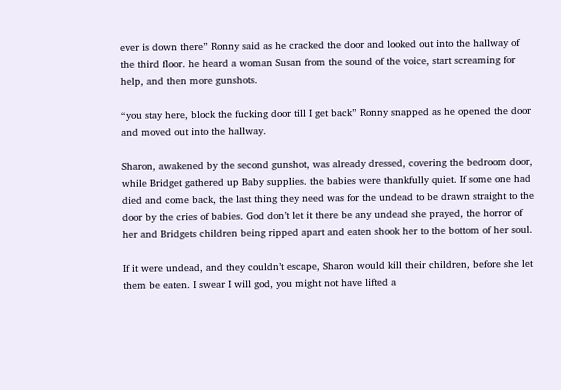ever is down there” Ronny said as he cracked the door and looked out into the hallway of the third floor. he heard a woman Susan from the sound of the voice, start screaming for help, and then more gunshots.

“you stay here, block the fucking door till I get back” Ronny snapped as he opened the door and moved out into the hallway.

Sharon, awakened by the second gunshot, was already dressed, covering the bedroom door, while Bridget gathered up Baby supplies. the babies were thankfully quiet. If some one had died and come back, the last thing they need was for the undead to be drawn straight to the door by the cries of babies. God don’t let it there be any undead she prayed, the horror of her and Bridgets children being ripped apart and eaten shook her to the bottom of her soul.

If it were undead, and they couldn’t escape, Sharon would kill their children, before she let them be eaten. I swear I will god, you might not have lifted a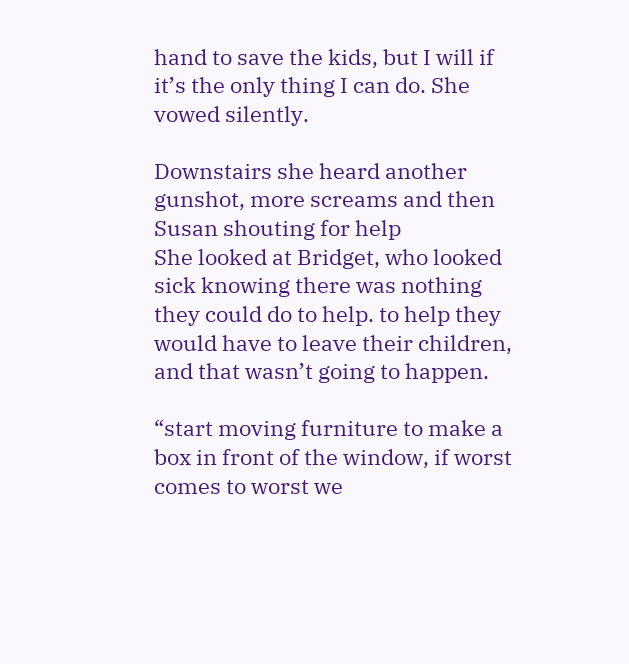hand to save the kids, but I will if it’s the only thing I can do. She vowed silently.

Downstairs she heard another gunshot, more screams and then Susan shouting for help
She looked at Bridget, who looked sick knowing there was nothing they could do to help. to help they would have to leave their children, and that wasn’t going to happen.

“start moving furniture to make a box in front of the window, if worst comes to worst we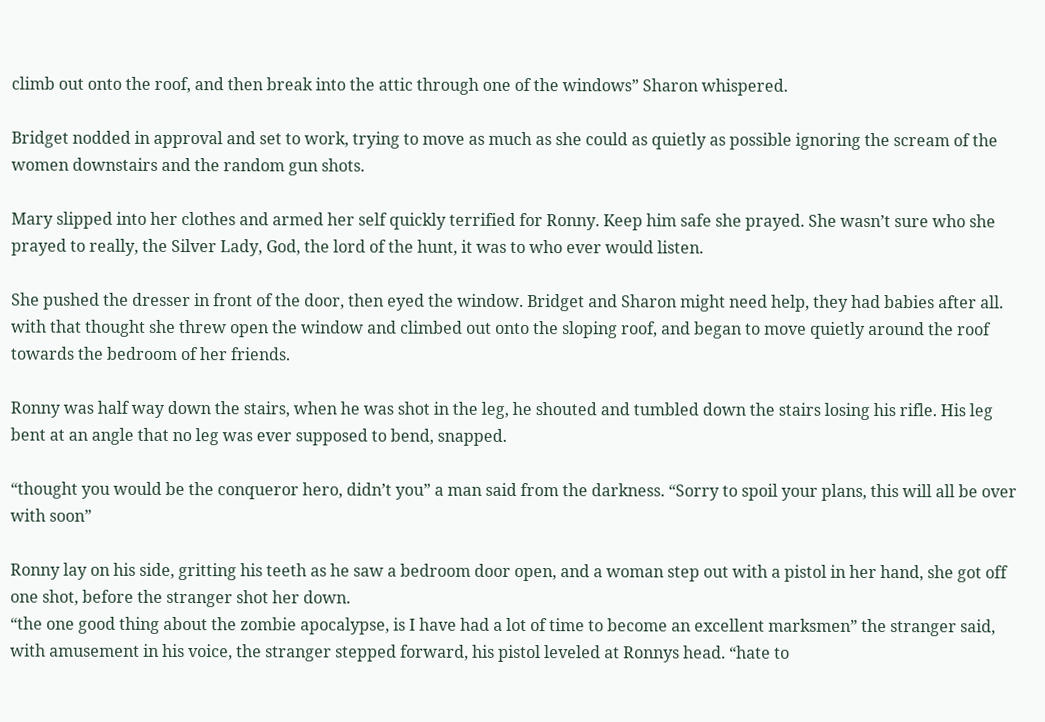climb out onto the roof, and then break into the attic through one of the windows” Sharon whispered.

Bridget nodded in approval and set to work, trying to move as much as she could as quietly as possible ignoring the scream of the women downstairs and the random gun shots.

Mary slipped into her clothes and armed her self quickly terrified for Ronny. Keep him safe she prayed. She wasn’t sure who she prayed to really, the Silver Lady, God, the lord of the hunt, it was to who ever would listen.

She pushed the dresser in front of the door, then eyed the window. Bridget and Sharon might need help, they had babies after all. with that thought she threw open the window and climbed out onto the sloping roof, and began to move quietly around the roof towards the bedroom of her friends.

Ronny was half way down the stairs, when he was shot in the leg, he shouted and tumbled down the stairs losing his rifle. His leg bent at an angle that no leg was ever supposed to bend, snapped.

“thought you would be the conqueror hero, didn’t you” a man said from the darkness. “Sorry to spoil your plans, this will all be over with soon”

Ronny lay on his side, gritting his teeth as he saw a bedroom door open, and a woman step out with a pistol in her hand, she got off one shot, before the stranger shot her down.
“the one good thing about the zombie apocalypse, is I have had a lot of time to become an excellent marksmen” the stranger said, with amusement in his voice, the stranger stepped forward, his pistol leveled at Ronnys head. “hate to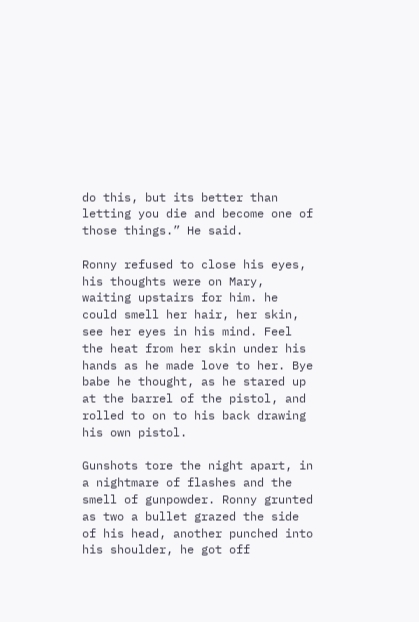do this, but its better than letting you die and become one of those things.” He said.

Ronny refused to close his eyes, his thoughts were on Mary, waiting upstairs for him. he could smell her hair, her skin, see her eyes in his mind. Feel the heat from her skin under his hands as he made love to her. Bye babe he thought, as he stared up at the barrel of the pistol, and rolled to on to his back drawing his own pistol.

Gunshots tore the night apart, in a nightmare of flashes and the smell of gunpowder. Ronny grunted as two a bullet grazed the side of his head, another punched into his shoulder, he got off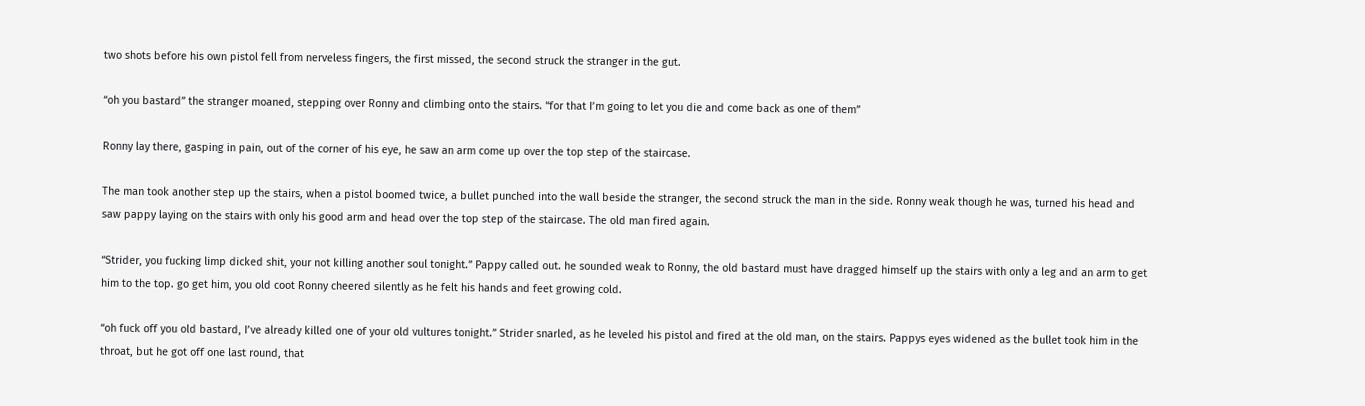two shots before his own pistol fell from nerveless fingers, the first missed, the second struck the stranger in the gut.

“oh you bastard” the stranger moaned, stepping over Ronny and climbing onto the stairs. “for that I’m going to let you die and come back as one of them”

Ronny lay there, gasping in pain, out of the corner of his eye, he saw an arm come up over the top step of the staircase.

The man took another step up the stairs, when a pistol boomed twice, a bullet punched into the wall beside the stranger, the second struck the man in the side. Ronny weak though he was, turned his head and saw pappy laying on the stairs with only his good arm and head over the top step of the staircase. The old man fired again.

“Strider, you fucking limp dicked shit, your not killing another soul tonight.” Pappy called out. he sounded weak to Ronny, the old bastard must have dragged himself up the stairs with only a leg and an arm to get him to the top. go get him, you old coot Ronny cheered silently as he felt his hands and feet growing cold.

“oh fuck off you old bastard, I’ve already killed one of your old vultures tonight.” Strider snarled, as he leveled his pistol and fired at the old man, on the stairs. Pappys eyes widened as the bullet took him in the throat, but he got off one last round, that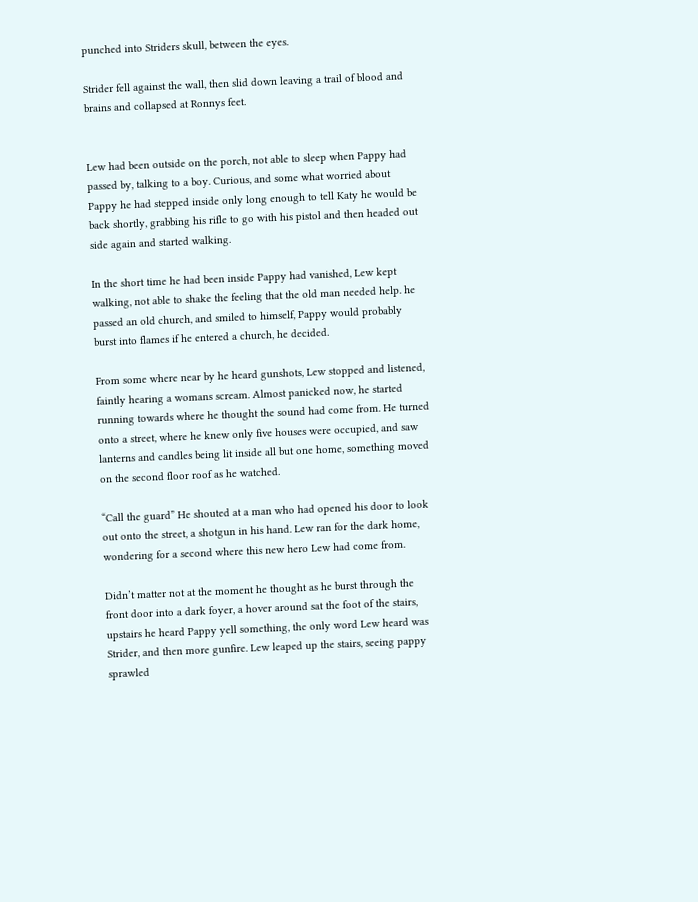punched into Striders skull, between the eyes.

Strider fell against the wall, then slid down leaving a trail of blood and brains and collapsed at Ronnys feet.


Lew had been outside on the porch, not able to sleep when Pappy had passed by, talking to a boy. Curious, and some what worried about Pappy he had stepped inside only long enough to tell Katy he would be back shortly, grabbing his rifle to go with his pistol and then headed out side again and started walking.

In the short time he had been inside Pappy had vanished, Lew kept walking, not able to shake the feeling that the old man needed help. he passed an old church, and smiled to himself, Pappy would probably burst into flames if he entered a church, he decided.

From some where near by he heard gunshots, Lew stopped and listened, faintly hearing a womans scream. Almost panicked now, he started running towards where he thought the sound had come from. He turned onto a street, where he knew only five houses were occupied, and saw lanterns and candles being lit inside all but one home, something moved on the second floor roof as he watched.

“Call the guard” He shouted at a man who had opened his door to look out onto the street, a shotgun in his hand. Lew ran for the dark home, wondering for a second where this new hero Lew had come from.

Didn’t matter not at the moment he thought as he burst through the front door into a dark foyer, a hover around sat the foot of the stairs, upstairs he heard Pappy yell something, the only word Lew heard was Strider, and then more gunfire. Lew leaped up the stairs, seeing pappy sprawled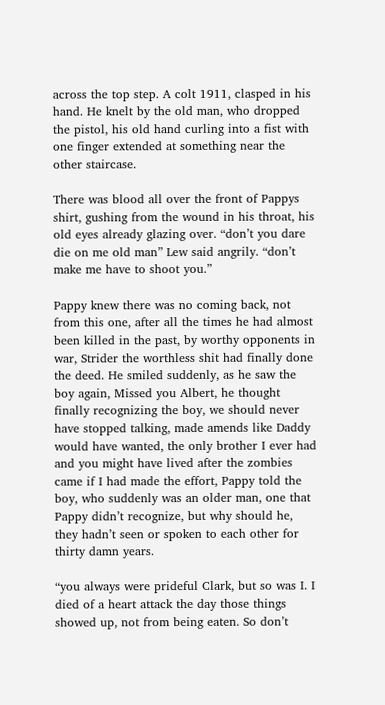across the top step. A colt 1911, clasped in his hand. He knelt by the old man, who dropped the pistol, his old hand curling into a fist with one finger extended at something near the other staircase.

There was blood all over the front of Pappys shirt, gushing from the wound in his throat, his old eyes already glazing over. “don’t you dare die on me old man” Lew said angrily. “don’t make me have to shoot you.”

Pappy knew there was no coming back, not from this one, after all the times he had almost been killed in the past, by worthy opponents in war, Strider the worthless shit had finally done the deed. He smiled suddenly, as he saw the boy again, Missed you Albert, he thought finally recognizing the boy, we should never have stopped talking, made amends like Daddy would have wanted, the only brother I ever had and you might have lived after the zombies came if I had made the effort, Pappy told the boy, who suddenly was an older man, one that Pappy didn’t recognize, but why should he, they hadn’t seen or spoken to each other for thirty damn years.

“you always were prideful Clark, but so was I. I died of a heart attack the day those things showed up, not from being eaten. So don’t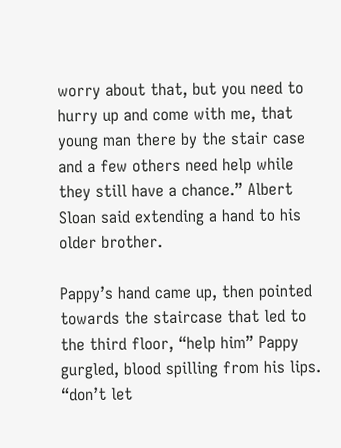worry about that, but you need to hurry up and come with me, that young man there by the stair case and a few others need help while they still have a chance.” Albert Sloan said extending a hand to his older brother.

Pappy’s hand came up, then pointed towards the staircase that led to the third floor, “help him” Pappy gurgled, blood spilling from his lips. “don’t let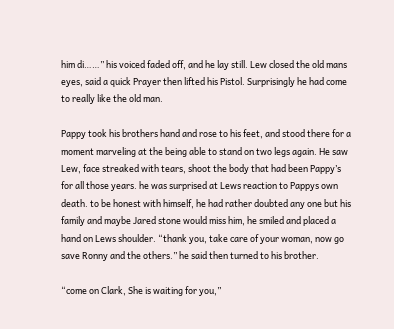him di……” his voiced faded off, and he lay still. Lew closed the old mans eyes, said a quick Prayer then lifted his Pistol. Surprisingly he had come to really like the old man.

Pappy took his brothers hand and rose to his feet, and stood there for a moment marveling at the being able to stand on two legs again. He saw Lew, face streaked with tears, shoot the body that had been Pappy’s for all those years. he was surprised at Lews reaction to Pappys own death. to be honest with himself, he had rather doubted any one but his family and maybe Jared stone would miss him, he smiled and placed a hand on Lews shoulder. “thank you, take care of your woman, now go save Ronny and the others.” he said then turned to his brother.

“come on Clark, She is waiting for you,”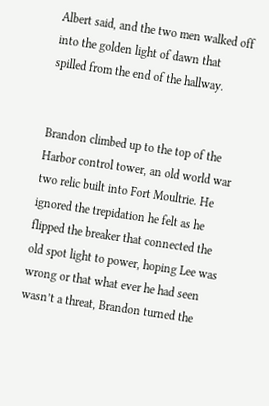Albert said, and the two men walked off into the golden light of dawn that spilled from the end of the hallway.


Brandon climbed up to the top of the Harbor control tower, an old world war two relic built into Fort Moultrie. He ignored the trepidation he felt as he flipped the breaker that connected the old spot light to power, hoping Lee was wrong or that what ever he had seen wasn’t a threat, Brandon turned the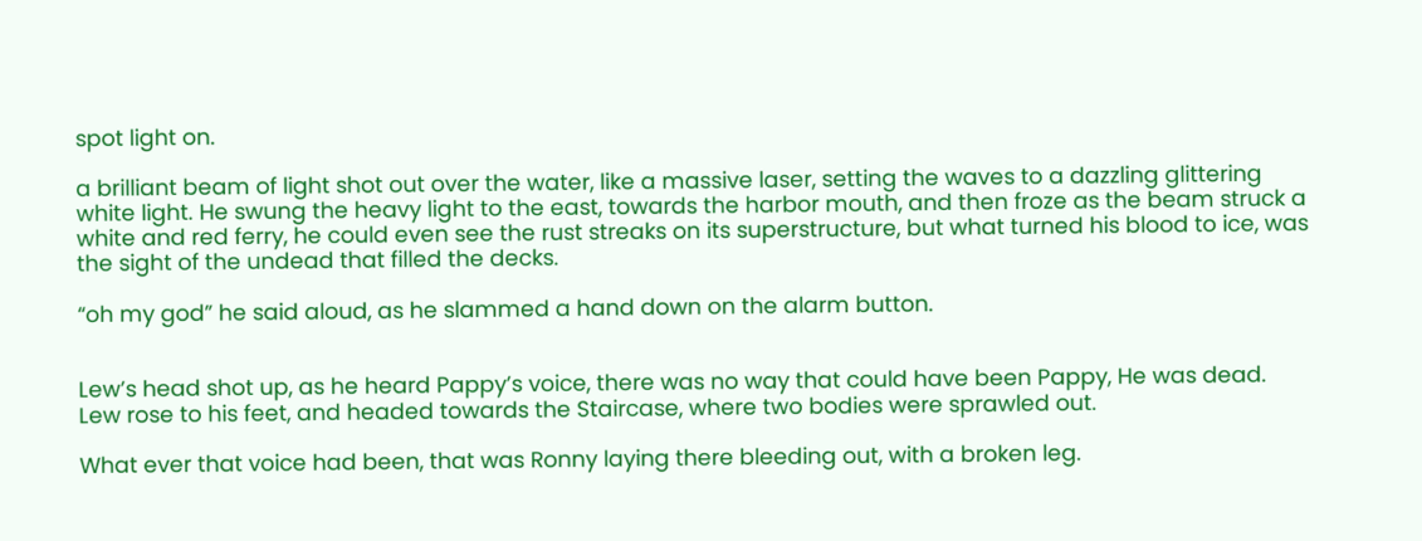spot light on.

a brilliant beam of light shot out over the water, like a massive laser, setting the waves to a dazzling glittering white light. He swung the heavy light to the east, towards the harbor mouth, and then froze as the beam struck a white and red ferry, he could even see the rust streaks on its superstructure, but what turned his blood to ice, was the sight of the undead that filled the decks.

“oh my god” he said aloud, as he slammed a hand down on the alarm button.


Lew’s head shot up, as he heard Pappy’s voice, there was no way that could have been Pappy, He was dead. Lew rose to his feet, and headed towards the Staircase, where two bodies were sprawled out.

What ever that voice had been, that was Ronny laying there bleeding out, with a broken leg.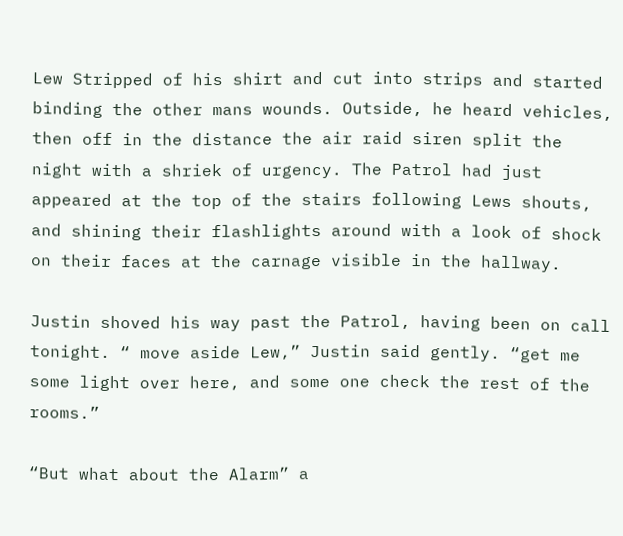Lew Stripped of his shirt and cut into strips and started binding the other mans wounds. Outside, he heard vehicles, then off in the distance the air raid siren split the night with a shriek of urgency. The Patrol had just appeared at the top of the stairs following Lews shouts, and shining their flashlights around with a look of shock on their faces at the carnage visible in the hallway.

Justin shoved his way past the Patrol, having been on call tonight. “ move aside Lew,” Justin said gently. “get me some light over here, and some one check the rest of the rooms.”

“But what about the Alarm” a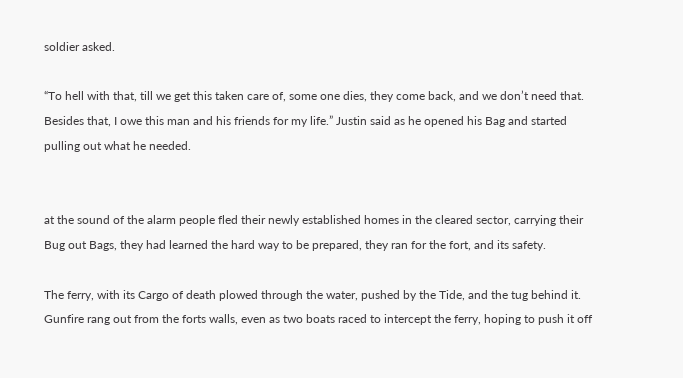soldier asked.

“To hell with that, till we get this taken care of, some one dies, they come back, and we don’t need that. Besides that, I owe this man and his friends for my life.” Justin said as he opened his Bag and started pulling out what he needed.


at the sound of the alarm people fled their newly established homes in the cleared sector, carrying their Bug out Bags, they had learned the hard way to be prepared, they ran for the fort, and its safety.

The ferry, with its Cargo of death plowed through the water, pushed by the Tide, and the tug behind it. Gunfire rang out from the forts walls, even as two boats raced to intercept the ferry, hoping to push it off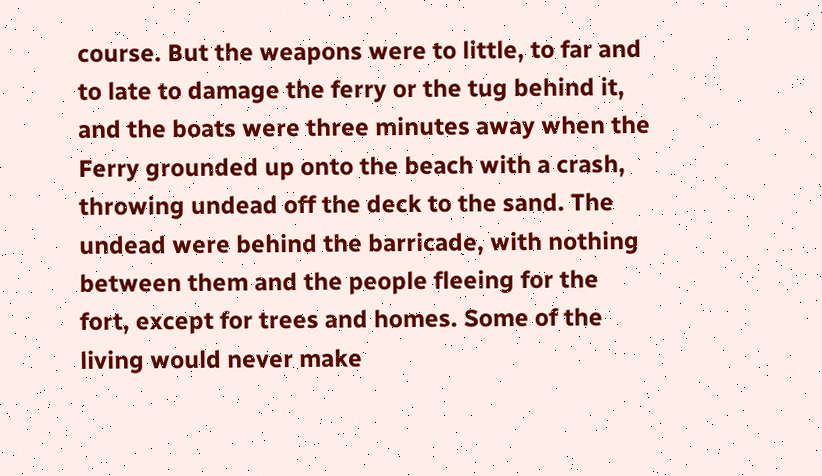course. But the weapons were to little, to far and to late to damage the ferry or the tug behind it, and the boats were three minutes away when the Ferry grounded up onto the beach with a crash, throwing undead off the deck to the sand. The undead were behind the barricade, with nothing between them and the people fleeing for the fort, except for trees and homes. Some of the living would never make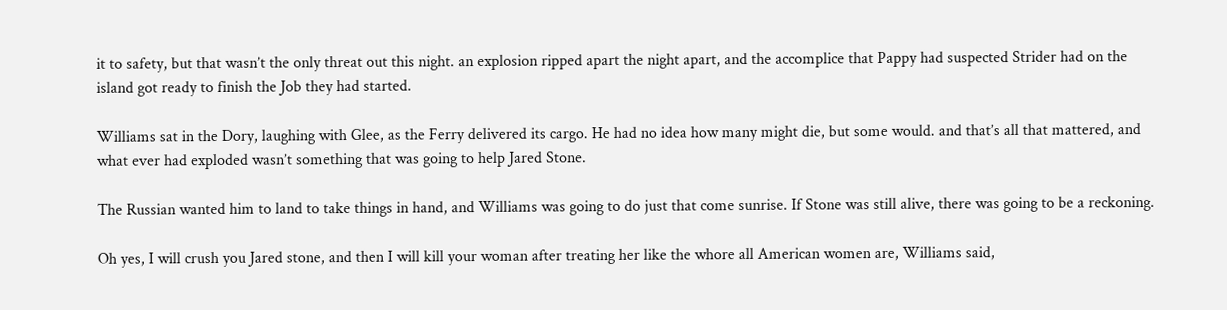it to safety, but that wasn’t the only threat out this night. an explosion ripped apart the night apart, and the accomplice that Pappy had suspected Strider had on the island got ready to finish the Job they had started.

Williams sat in the Dory, laughing with Glee, as the Ferry delivered its cargo. He had no idea how many might die, but some would. and that’s all that mattered, and what ever had exploded wasn’t something that was going to help Jared Stone.

The Russian wanted him to land to take things in hand, and Williams was going to do just that come sunrise. If Stone was still alive, there was going to be a reckoning.

Oh yes, I will crush you Jared stone, and then I will kill your woman after treating her like the whore all American women are, Williams said,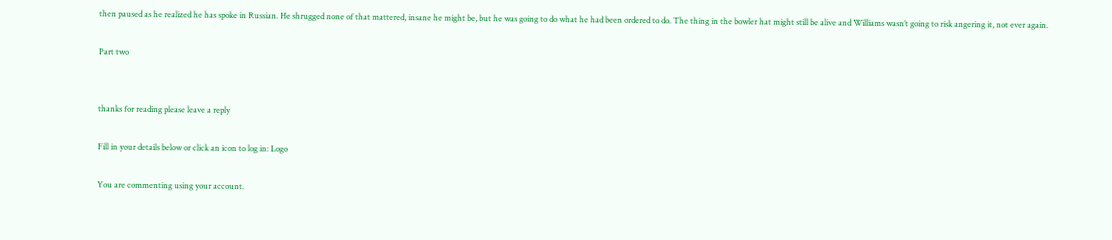then paused as he realized he has spoke in Russian. He shrugged none of that mattered, insane he might be, but he was going to do what he had been ordered to do. The thing in the bowler hat might still be alive and Williams wasn’t going to risk angering it, not ever again.

Part two


thanks for reading please leave a reply

Fill in your details below or click an icon to log in: Logo

You are commenting using your account.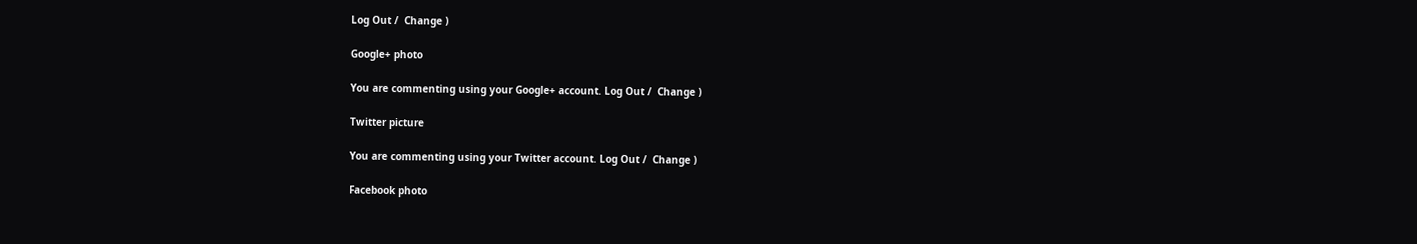Log Out /  Change )

Google+ photo

You are commenting using your Google+ account. Log Out /  Change )

Twitter picture

You are commenting using your Twitter account. Log Out /  Change )

Facebook photo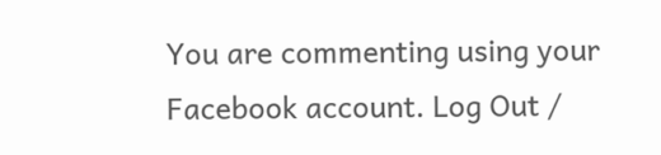You are commenting using your Facebook account. Log Out /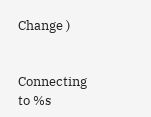Change )


Connecting to %s